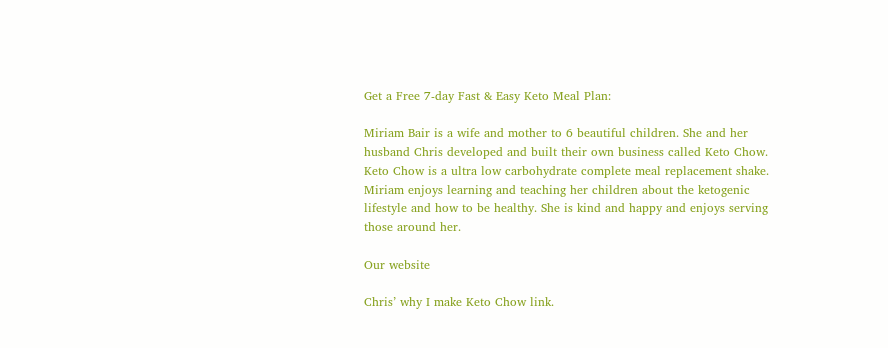Get a Free 7-day Fast & Easy Keto Meal Plan:

Miriam Bair is a wife and mother to 6 beautiful children. She and her husband Chris developed and built their own business called Keto Chow. Keto Chow is a ultra low carbohydrate complete meal replacement shake. Miriam enjoys learning and teaching her children about the ketogenic lifestyle and how to be healthy. She is kind and happy and enjoys serving those around her.

Our website

Chris’ why I make Keto Chow link.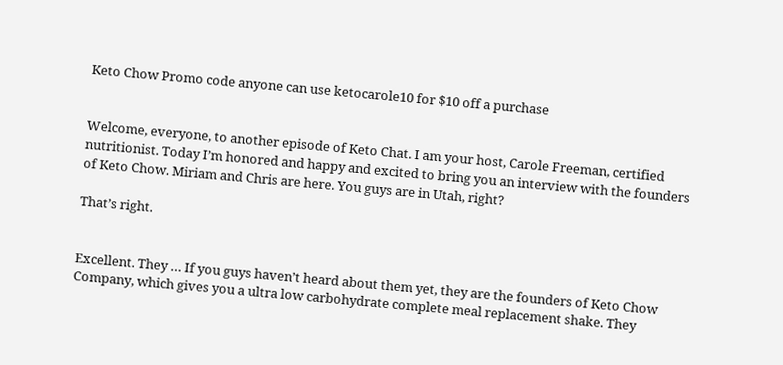Keto Chow Promo code anyone can use ketocarole10 for $10 off a purchase


Welcome, everyone, to another episode of Keto Chat. I am your host, Carole Freeman, certified nutritionist. Today I’m honored and happy and excited to bring you an interview with the founders of Keto Chow. Miriam and Chris are here. You guys are in Utah, right?

That’s right.


Excellent. They … If you guys haven’t heard about them yet, they are the founders of Keto Chow Company, which gives you a ultra low carbohydrate complete meal replacement shake. They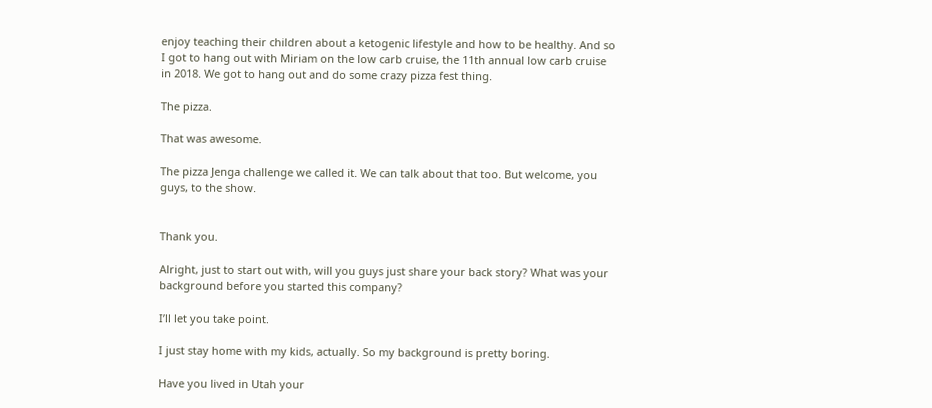enjoy teaching their children about a ketogenic lifestyle and how to be healthy. And so I got to hang out with Miriam on the low carb cruise, the 11th annual low carb cruise in 2018. We got to hang out and do some crazy pizza fest thing.

The pizza.

That was awesome.

The pizza Jenga challenge we called it. We can talk about that too. But welcome, you guys, to the show.


Thank you.

Alright, just to start out with, will you guys just share your back story? What was your background before you started this company?

I’ll let you take point.

I just stay home with my kids, actually. So my background is pretty boring.

Have you lived in Utah your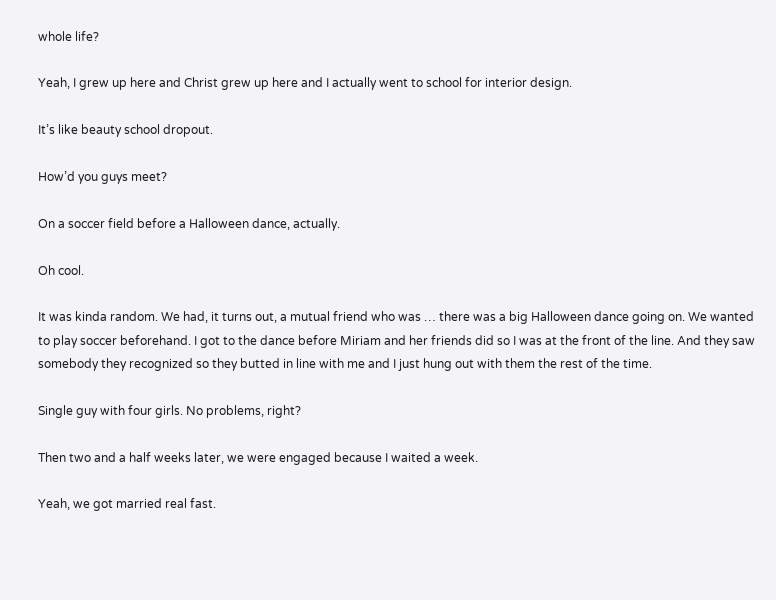whole life?

Yeah, I grew up here and Christ grew up here and I actually went to school for interior design.

It’s like beauty school dropout.

How’d you guys meet?

On a soccer field before a Halloween dance, actually.

Oh cool.

It was kinda random. We had, it turns out, a mutual friend who was … there was a big Halloween dance going on. We wanted to play soccer beforehand. I got to the dance before Miriam and her friends did so I was at the front of the line. And they saw somebody they recognized so they butted in line with me and I just hung out with them the rest of the time.

Single guy with four girls. No problems, right?

Then two and a half weeks later, we were engaged because I waited a week.

Yeah, we got married real fast.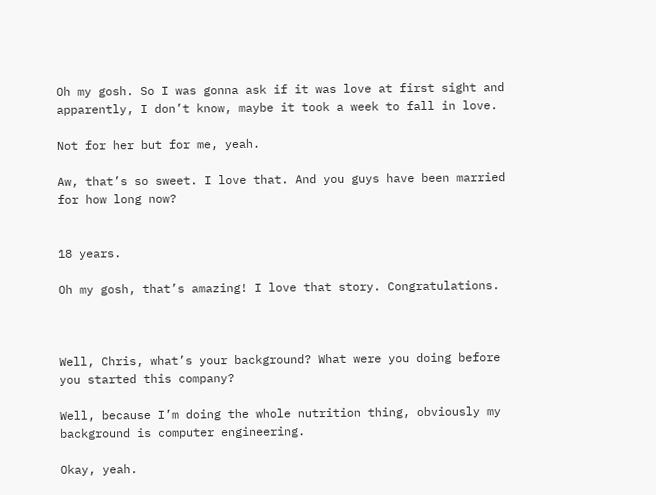Oh my gosh. So I was gonna ask if it was love at first sight and apparently, I don’t know, maybe it took a week to fall in love.

Not for her but for me, yeah.

Aw, that’s so sweet. I love that. And you guys have been married for how long now?


18 years.

Oh my gosh, that’s amazing! I love that story. Congratulations.



Well, Chris, what’s your background? What were you doing before you started this company?

Well, because I’m doing the whole nutrition thing, obviously my background is computer engineering.

Okay, yeah.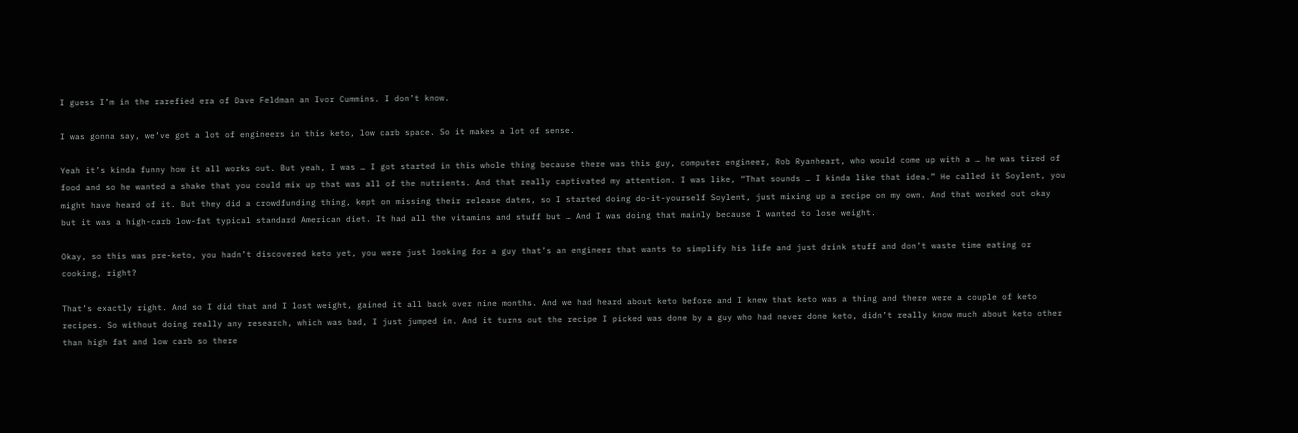I guess I’m in the rarefied era of Dave Feldman an Ivor Cummins. I don’t know.

I was gonna say, we’ve got a lot of engineers in this keto, low carb space. So it makes a lot of sense.

Yeah it’s kinda funny how it all works out. But yeah, I was … I got started in this whole thing because there was this guy, computer engineer, Rob Ryanheart, who would come up with a … he was tired of food and so he wanted a shake that you could mix up that was all of the nutrients. And that really captivated my attention. I was like, “That sounds … I kinda like that idea.” He called it Soylent, you might have heard of it. But they did a crowdfunding thing, kept on missing their release dates, so I started doing do-it-yourself Soylent, just mixing up a recipe on my own. And that worked out okay but it was a high-carb low-fat typical standard American diet. It had all the vitamins and stuff but … And I was doing that mainly because I wanted to lose weight.

Okay, so this was pre-keto, you hadn’t discovered keto yet, you were just looking for a guy that’s an engineer that wants to simplify his life and just drink stuff and don’t waste time eating or cooking, right?

That’s exactly right. And so I did that and I lost weight, gained it all back over nine months. And we had heard about keto before and I knew that keto was a thing and there were a couple of keto recipes. So without doing really any research, which was bad, I just jumped in. And it turns out the recipe I picked was done by a guy who had never done keto, didn’t really know much about keto other than high fat and low carb so there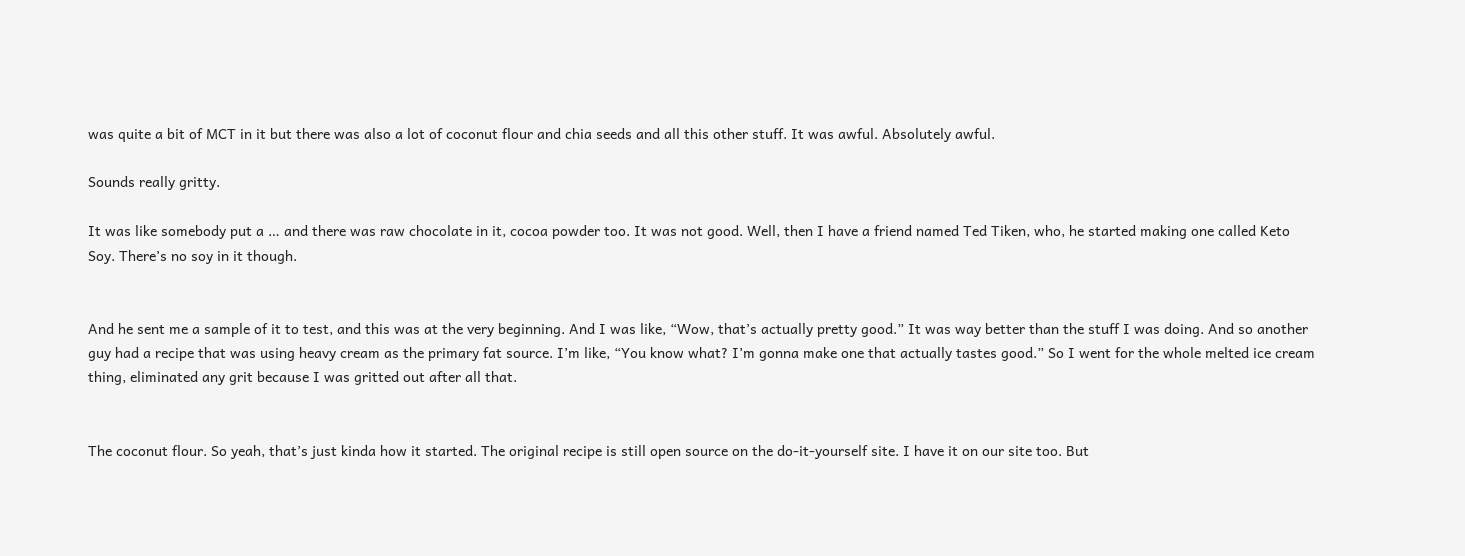was quite a bit of MCT in it but there was also a lot of coconut flour and chia seeds and all this other stuff. It was awful. Absolutely awful.

Sounds really gritty.

It was like somebody put a … and there was raw chocolate in it, cocoa powder too. It was not good. Well, then I have a friend named Ted Tiken, who, he started making one called Keto Soy. There’s no soy in it though.


And he sent me a sample of it to test, and this was at the very beginning. And I was like, “Wow, that’s actually pretty good.” It was way better than the stuff I was doing. And so another guy had a recipe that was using heavy cream as the primary fat source. I’m like, “You know what? I’m gonna make one that actually tastes good.” So I went for the whole melted ice cream thing, eliminated any grit because I was gritted out after all that.


The coconut flour. So yeah, that’s just kinda how it started. The original recipe is still open source on the do-it-yourself site. I have it on our site too. But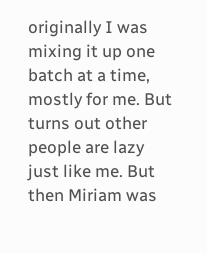originally I was mixing it up one batch at a time, mostly for me. But turns out other people are lazy just like me. But then Miriam was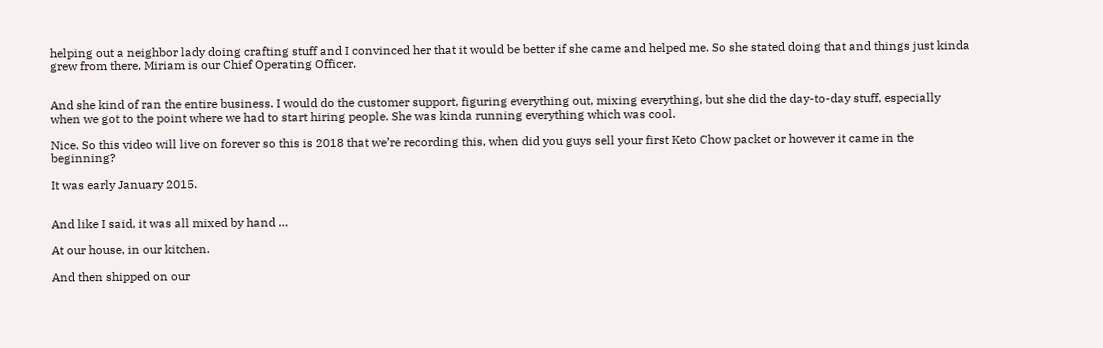helping out a neighbor lady doing crafting stuff and I convinced her that it would be better if she came and helped me. So she stated doing that and things just kinda grew from there. Miriam is our Chief Operating Officer.


And she kind of ran the entire business. I would do the customer support, figuring everything out, mixing everything, but she did the day-to-day stuff, especially when we got to the point where we had to start hiring people. She was kinda running everything which was cool.

Nice. So this video will live on forever so this is 2018 that we’re recording this, when did you guys sell your first Keto Chow packet or however it came in the beginning?

It was early January 2015.


And like I said, it was all mixed by hand …

At our house, in our kitchen.

And then shipped on our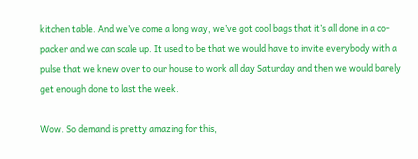kitchen table. And we’ve come a long way, we’ve got cool bags that it’s all done in a co-packer and we can scale up. It used to be that we would have to invite everybody with a pulse that we knew over to our house to work all day Saturday and then we would barely get enough done to last the week.

Wow. So demand is pretty amazing for this,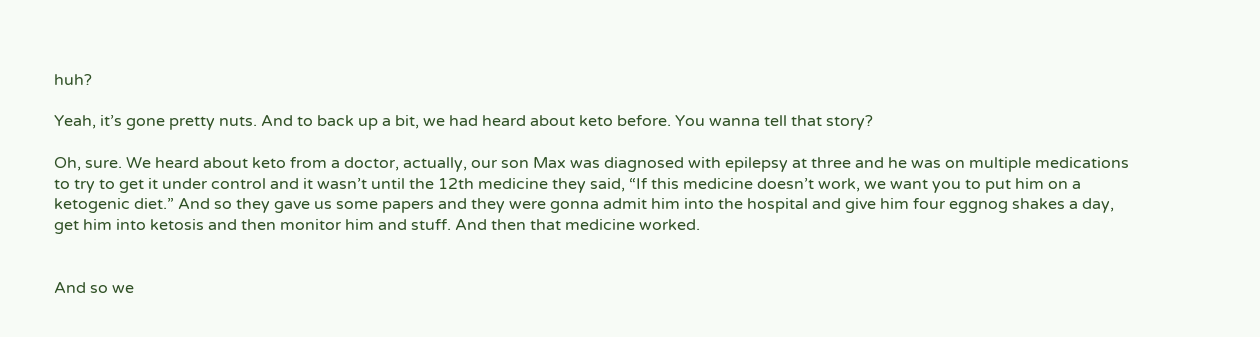huh?

Yeah, it’s gone pretty nuts. And to back up a bit, we had heard about keto before. You wanna tell that story?

Oh, sure. We heard about keto from a doctor, actually, our son Max was diagnosed with epilepsy at three and he was on multiple medications to try to get it under control and it wasn’t until the 12th medicine they said, “If this medicine doesn’t work, we want you to put him on a ketogenic diet.” And so they gave us some papers and they were gonna admit him into the hospital and give him four eggnog shakes a day, get him into ketosis and then monitor him and stuff. And then that medicine worked.


And so we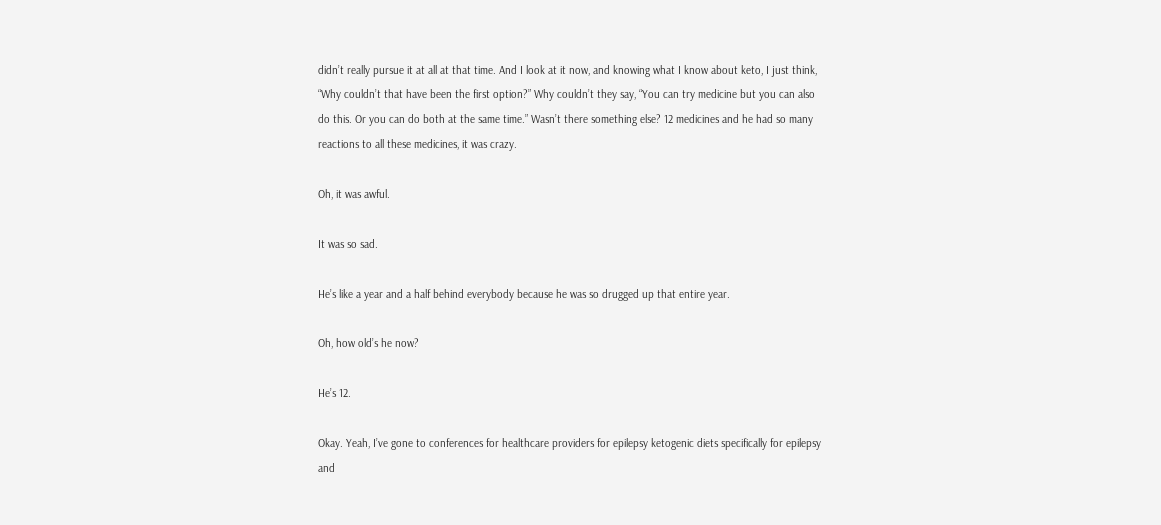didn’t really pursue it at all at that time. And I look at it now, and knowing what I know about keto, I just think, “Why couldn’t that have been the first option?” Why couldn’t they say, “You can try medicine but you can also do this. Or you can do both at the same time.” Wasn’t there something else? 12 medicines and he had so many reactions to all these medicines, it was crazy.

Oh, it was awful.

It was so sad.

He’s like a year and a half behind everybody because he was so drugged up that entire year.

Oh, how old’s he now?

He’s 12.

Okay. Yeah, I’ve gone to conferences for healthcare providers for epilepsy ketogenic diets specifically for epilepsy and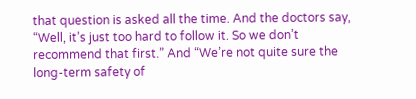that question is asked all the time. And the doctors say, “Well, it’s just too hard to follow it. So we don’t recommend that first.” And “We’re not quite sure the long-term safety of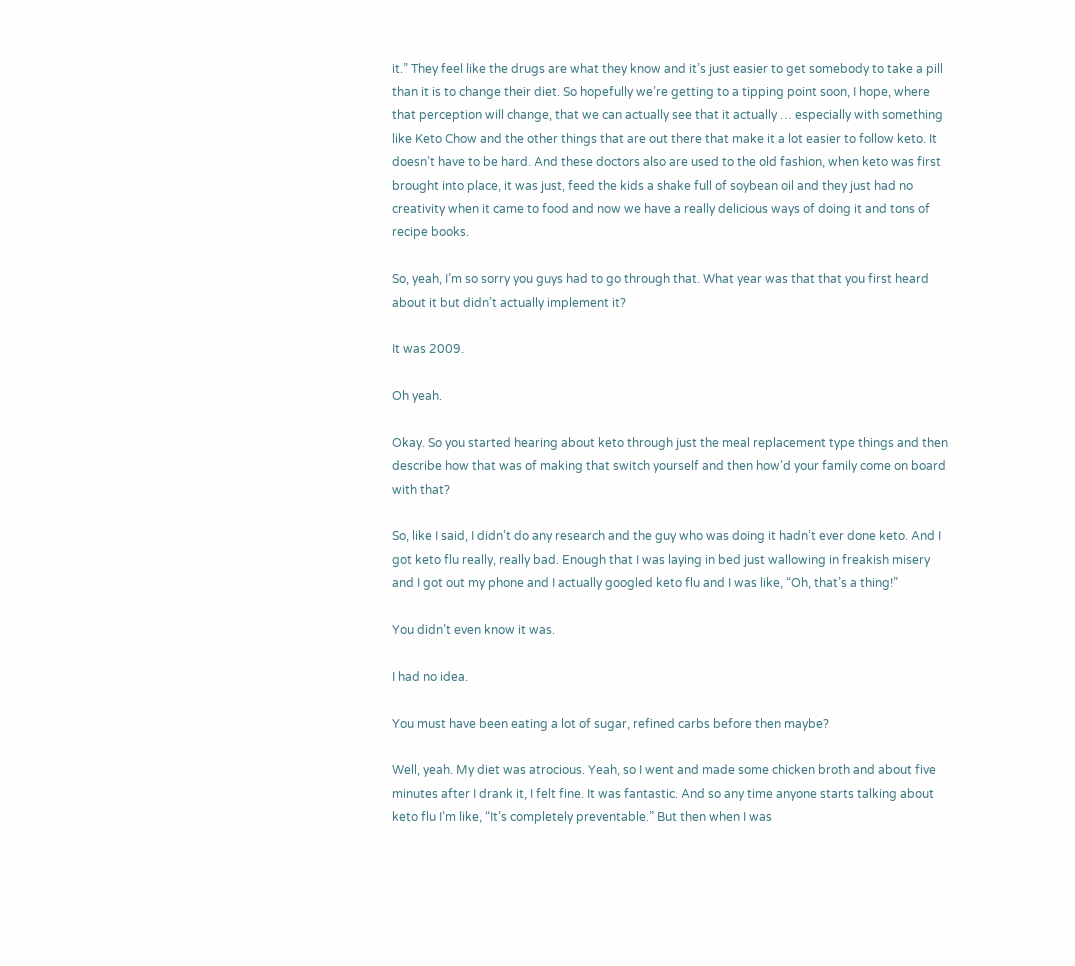it.” They feel like the drugs are what they know and it’s just easier to get somebody to take a pill than it is to change their diet. So hopefully we’re getting to a tipping point soon, I hope, where that perception will change, that we can actually see that it actually … especially with something like Keto Chow and the other things that are out there that make it a lot easier to follow keto. It doesn’t have to be hard. And these doctors also are used to the old fashion, when keto was first brought into place, it was just, feed the kids a shake full of soybean oil and they just had no creativity when it came to food and now we have a really delicious ways of doing it and tons of recipe books.

So, yeah, I’m so sorry you guys had to go through that. What year was that that you first heard about it but didn’t actually implement it?

It was 2009.

Oh yeah.

Okay. So you started hearing about keto through just the meal replacement type things and then describe how that was of making that switch yourself and then how’d your family come on board with that?

So, like I said, I didn’t do any research and the guy who was doing it hadn’t ever done keto. And I got keto flu really, really bad. Enough that I was laying in bed just wallowing in freakish misery and I got out my phone and I actually googled keto flu and I was like, “Oh, that’s a thing!”

You didn’t even know it was.

I had no idea.

You must have been eating a lot of sugar, refined carbs before then maybe?

Well, yeah. My diet was atrocious. Yeah, so I went and made some chicken broth and about five minutes after I drank it, I felt fine. It was fantastic. And so any time anyone starts talking about keto flu I’m like, “It’s completely preventable.” But then when I was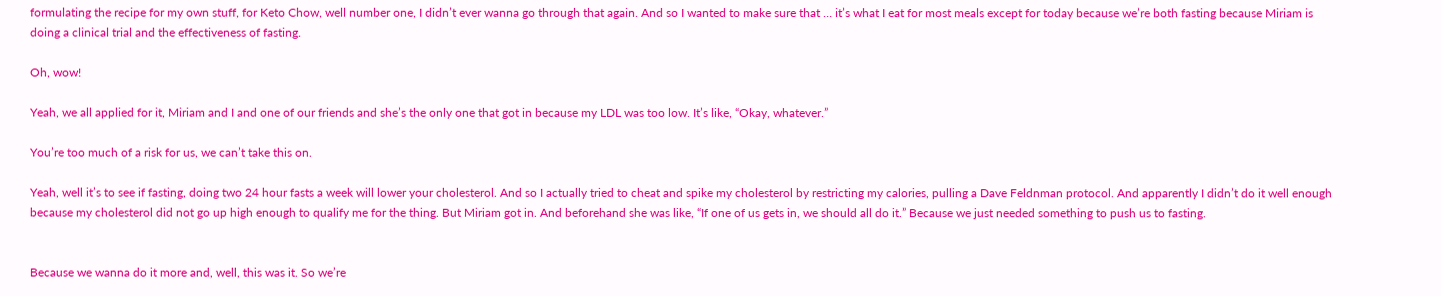formulating the recipe for my own stuff, for Keto Chow, well number one, I didn’t ever wanna go through that again. And so I wanted to make sure that … it’s what I eat for most meals except for today because we’re both fasting because Miriam is doing a clinical trial and the effectiveness of fasting.

Oh, wow!

Yeah, we all applied for it, Miriam and I and one of our friends and she’s the only one that got in because my LDL was too low. It’s like, “Okay, whatever.”

You’re too much of a risk for us, we can’t take this on.

Yeah, well it’s to see if fasting, doing two 24 hour fasts a week will lower your cholesterol. And so I actually tried to cheat and spike my cholesterol by restricting my calories, pulling a Dave Feldnman protocol. And apparently I didn’t do it well enough because my cholesterol did not go up high enough to qualify me for the thing. But Miriam got in. And beforehand she was like, “If one of us gets in, we should all do it.” Because we just needed something to push us to fasting.


Because we wanna do it more and, well, this was it. So we’re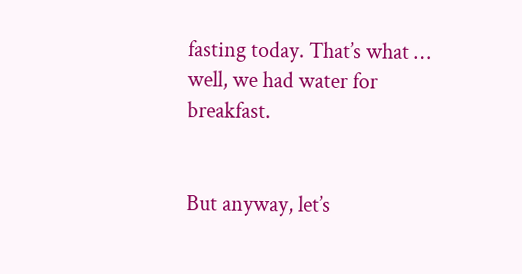fasting today. That’s what … well, we had water for breakfast.


But anyway, let’s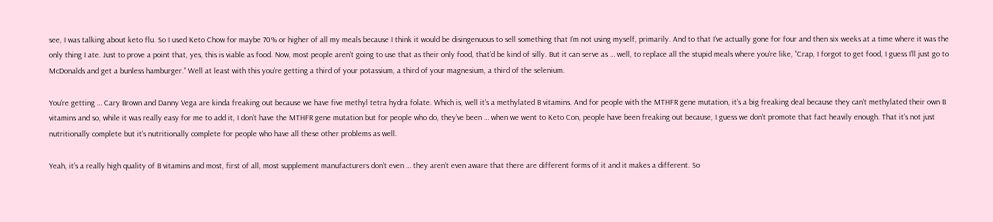see, I was talking about keto flu. So I used Keto Chow for maybe 70% or higher of all my meals because I think it would be disingenuous to sell something that I’m not using myself, primarily. And to that I’ve actually gone for four and then six weeks at a time where it was the only thing I ate. Just to prove a point that, yes, this is viable as food. Now, most people aren’t going to use that as their only food, that’d be kind of silly. But it can serve as … well, to replace all the stupid meals where you’re like, “Crap, I forgot to get food, I guess I’ll just go to McDonalds and get a bunless hamburger.” Well at least with this you’re getting a third of your potassium, a third of your magnesium, a third of the selenium.

You’re getting … Cary Brown and Danny Vega are kinda freaking out because we have five methyl tetra hydra folate. Which is, well it’s a methylated B vitamins. And for people with the MTHFR gene mutation, it’s a big freaking deal because they can’t methylated their own B vitamins and so, while it was really easy for me to add it, I don’t have the MTHFR gene mutation but for people who do, they’ve been … when we went to Keto Con, people have been freaking out because, I guess we don’t promote that fact heavily enough. That it’s not just nutritionally complete but it’s nutritionally complete for people who have all these other problems as well.

Yeah, it’s a really high quality of B vitamins and most, first of all, most supplement manufacturers don’t even … they aren’t even aware that there are different forms of it and it makes a different. So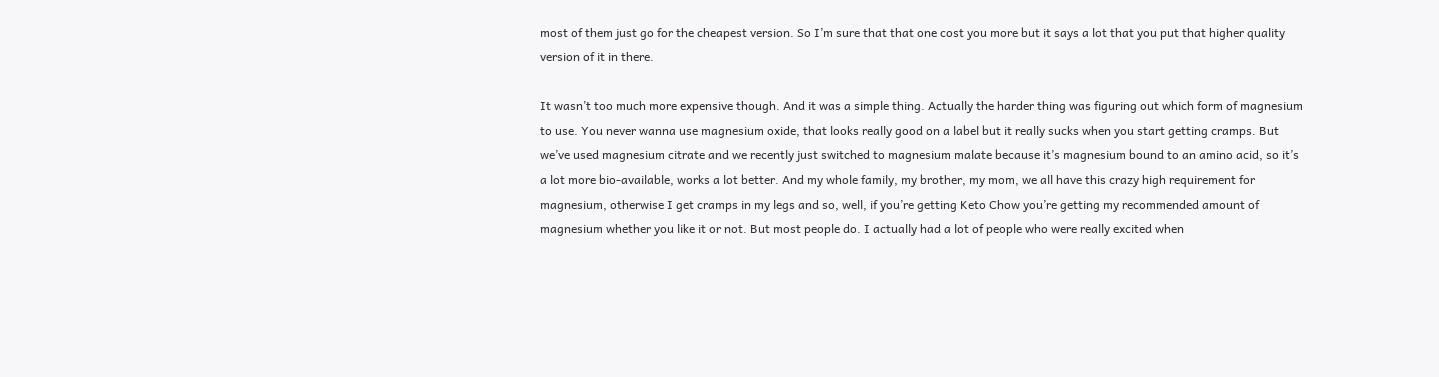most of them just go for the cheapest version. So I’m sure that that one cost you more but it says a lot that you put that higher quality version of it in there.

It wasn’t too much more expensive though. And it was a simple thing. Actually the harder thing was figuring out which form of magnesium to use. You never wanna use magnesium oxide, that looks really good on a label but it really sucks when you start getting cramps. But we’ve used magnesium citrate and we recently just switched to magnesium malate because it’s magnesium bound to an amino acid, so it’s a lot more bio-available, works a lot better. And my whole family, my brother, my mom, we all have this crazy high requirement for magnesium, otherwise I get cramps in my legs and so, well, if you’re getting Keto Chow you’re getting my recommended amount of magnesium whether you like it or not. But most people do. I actually had a lot of people who were really excited when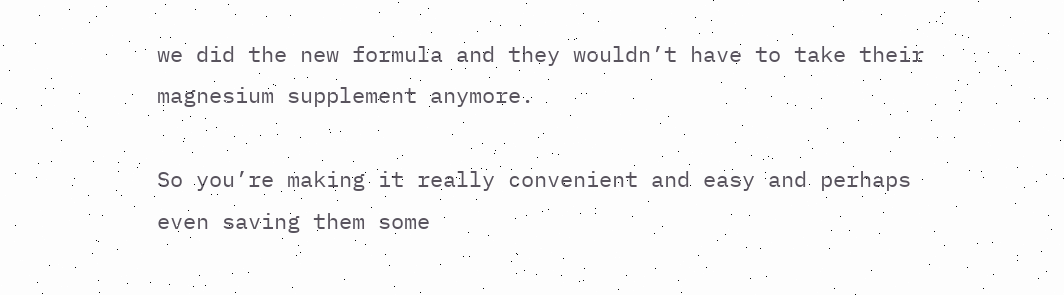we did the new formula and they wouldn’t have to take their magnesium supplement anymore.

So you’re making it really convenient and easy and perhaps even saving them some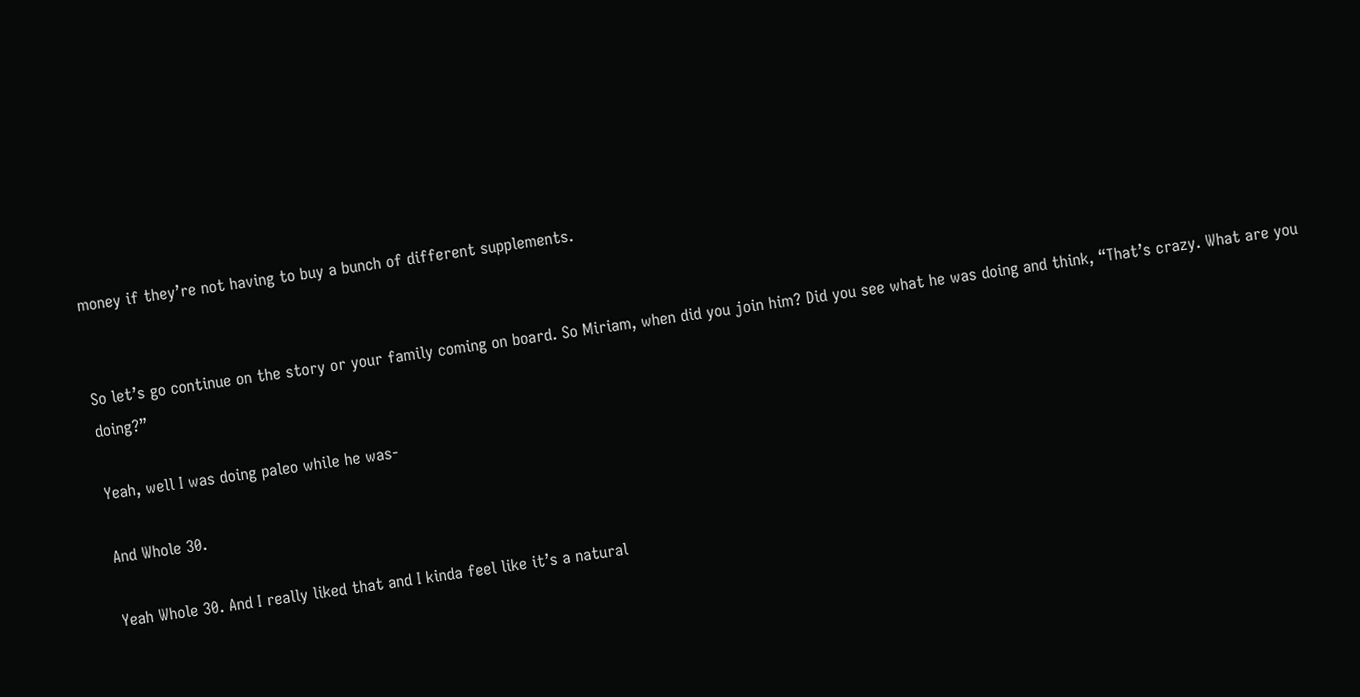money if they’re not having to buy a bunch of different supplements.


So let’s go continue on the story or your family coming on board. So Miriam, when did you join him? Did you see what he was doing and think, “That’s crazy. What are you doing?”

Yeah, well I was doing paleo while he was-

And Whole 30.

Yeah Whole 30. And I really liked that and I kinda feel like it’s a natural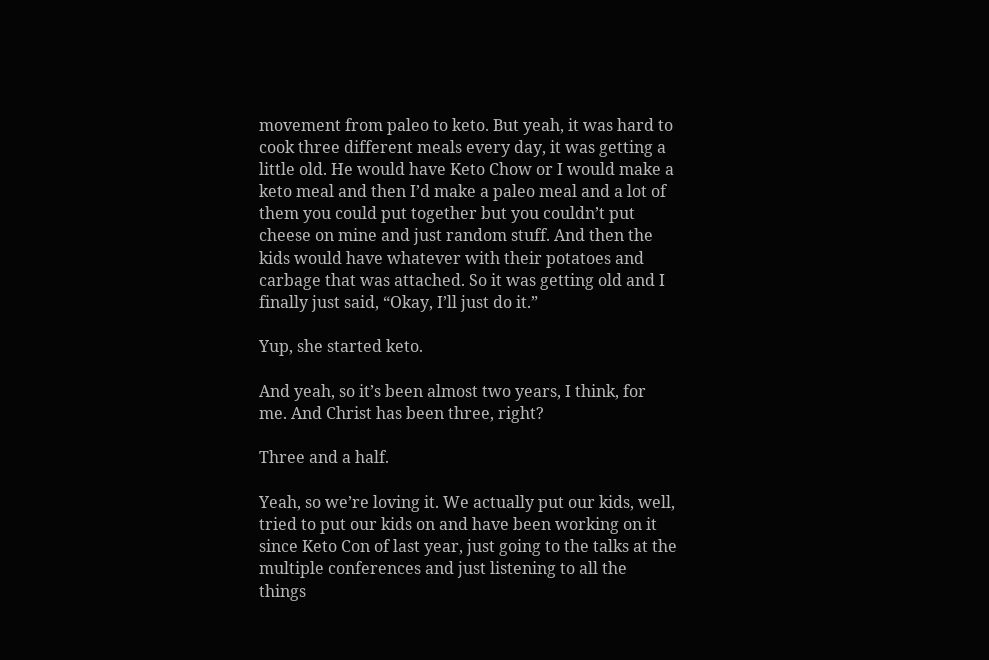movement from paleo to keto. But yeah, it was hard to cook three different meals every day, it was getting a little old. He would have Keto Chow or I would make a keto meal and then I’d make a paleo meal and a lot of them you could put together but you couldn’t put cheese on mine and just random stuff. And then the kids would have whatever with their potatoes and carbage that was attached. So it was getting old and I finally just said, “Okay, I’ll just do it.”

Yup, she started keto.

And yeah, so it’s been almost two years, I think, for me. And Christ has been three, right?

Three and a half.

Yeah, so we’re loving it. We actually put our kids, well, tried to put our kids on and have been working on it since Keto Con of last year, just going to the talks at the multiple conferences and just listening to all the things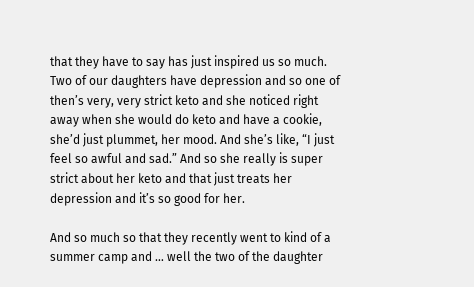that they have to say has just inspired us so much. Two of our daughters have depression and so one of then’s very, very strict keto and she noticed right away when she would do keto and have a cookie, she’d just plummet, her mood. And she’s like, “I just feel so awful and sad.” And so she really is super strict about her keto and that just treats her depression and it’s so good for her.

And so much so that they recently went to kind of a summer camp and … well the two of the daughter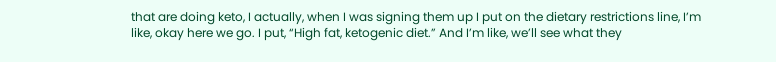that are doing keto, I actually, when I was signing them up I put on the dietary restrictions line, I’m like, okay here we go. I put, “High fat, ketogenic diet.” And I’m like, we’ll see what they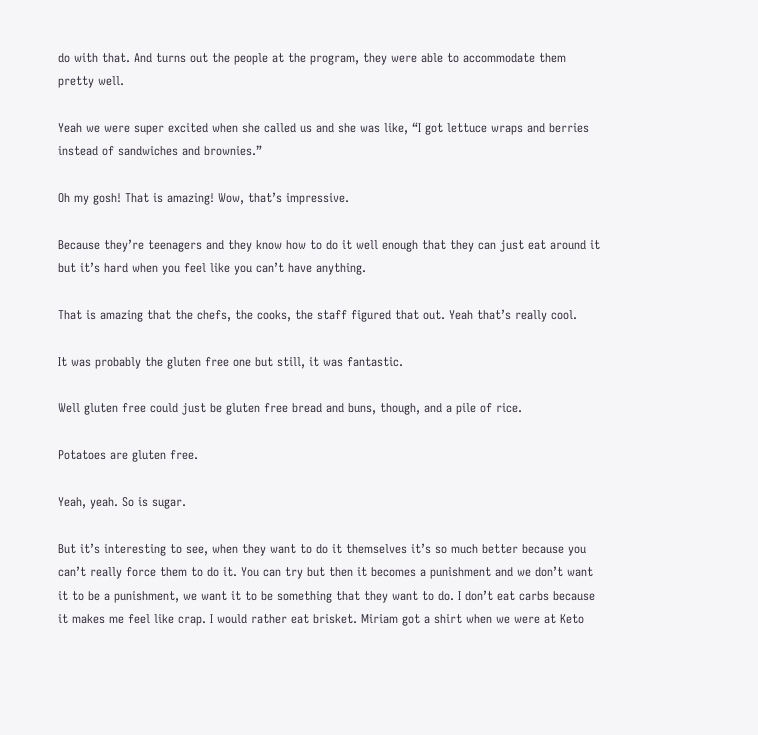do with that. And turns out the people at the program, they were able to accommodate them pretty well.

Yeah we were super excited when she called us and she was like, “I got lettuce wraps and berries instead of sandwiches and brownies.”

Oh my gosh! That is amazing! Wow, that’s impressive.

Because they’re teenagers and they know how to do it well enough that they can just eat around it but it’s hard when you feel like you can’t have anything.

That is amazing that the chefs, the cooks, the staff figured that out. Yeah that’s really cool.

It was probably the gluten free one but still, it was fantastic.

Well gluten free could just be gluten free bread and buns, though, and a pile of rice.

Potatoes are gluten free.

Yeah, yeah. So is sugar.

But it’s interesting to see, when they want to do it themselves it’s so much better because you can’t really force them to do it. You can try but then it becomes a punishment and we don’t want it to be a punishment, we want it to be something that they want to do. I don’t eat carbs because it makes me feel like crap. I would rather eat brisket. Miriam got a shirt when we were at Keto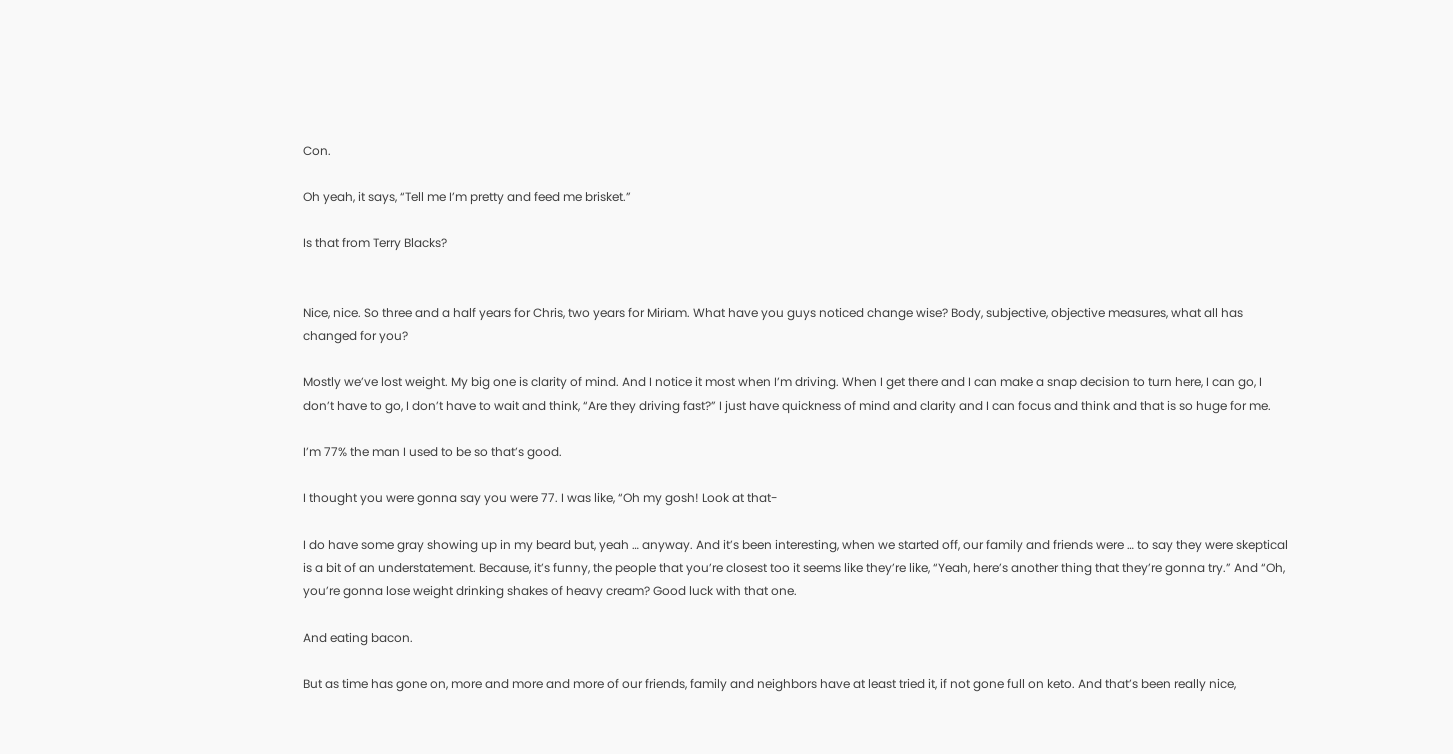Con.

Oh yeah, it says, “Tell me I’m pretty and feed me brisket.”

Is that from Terry Blacks?


Nice, nice. So three and a half years for Chris, two years for Miriam. What have you guys noticed change wise? Body, subjective, objective measures, what all has changed for you?

Mostly we’ve lost weight. My big one is clarity of mind. And I notice it most when I’m driving. When I get there and I can make a snap decision to turn here, I can go, I don’t have to go, I don’t have to wait and think, “Are they driving fast?” I just have quickness of mind and clarity and I can focus and think and that is so huge for me.

I’m 77% the man I used to be so that’s good.

I thought you were gonna say you were 77. I was like, “Oh my gosh! Look at that-

I do have some gray showing up in my beard but, yeah … anyway. And it’s been interesting, when we started off, our family and friends were … to say they were skeptical is a bit of an understatement. Because, it’s funny, the people that you’re closest too it seems like they’re like, “Yeah, here’s another thing that they’re gonna try.” And “Oh, you’re gonna lose weight drinking shakes of heavy cream? Good luck with that one.

And eating bacon.

But as time has gone on, more and more and more of our friends, family and neighbors have at least tried it, if not gone full on keto. And that’s been really nice,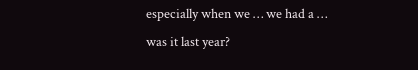especially when we … we had a … was it last year?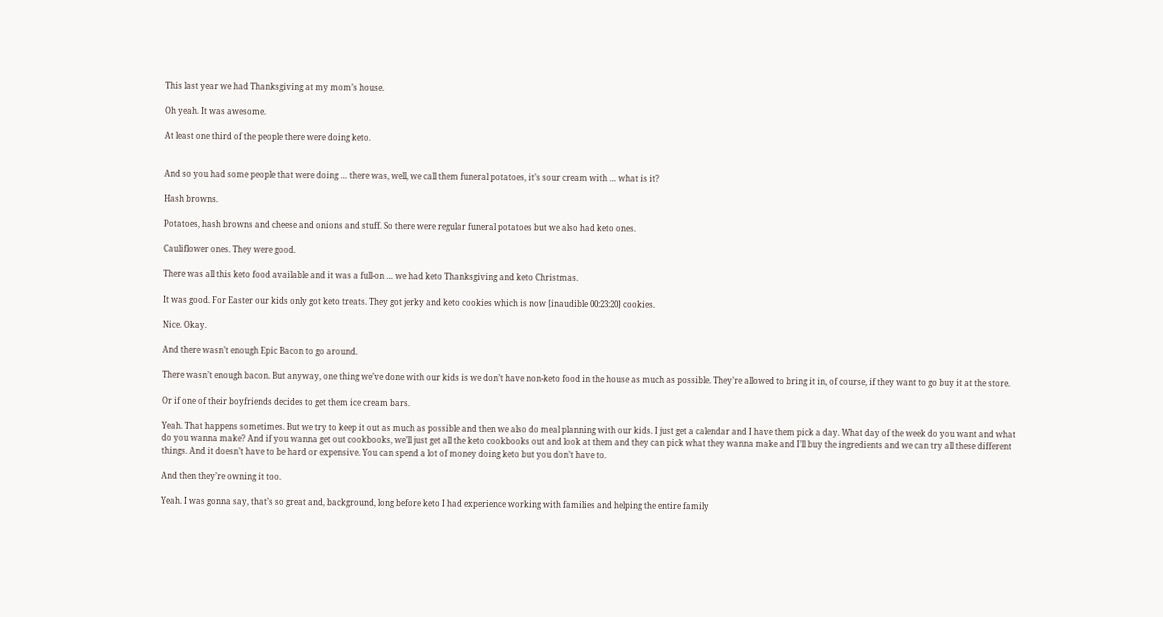This last year we had Thanksgiving at my mom’s house.

Oh yeah. It was awesome.

At least one third of the people there were doing keto.


And so you had some people that were doing … there was, well, we call them funeral potatoes, it’s sour cream with … what is it?

Hash browns.

Potatoes, hash browns and cheese and onions and stuff. So there were regular funeral potatoes but we also had keto ones.

Cauliflower ones. They were good.

There was all this keto food available and it was a full-on … we had keto Thanksgiving and keto Christmas.

It was good. For Easter our kids only got keto treats. They got jerky and keto cookies which is now [inaudible 00:23:20] cookies.

Nice. Okay.

And there wasn’t enough Epic Bacon to go around.

There wasn’t enough bacon. But anyway, one thing we’ve done with our kids is we don’t have non-keto food in the house as much as possible. They’re allowed to bring it in, of course, if they want to go buy it at the store.

Or if one of their boyfriends decides to get them ice cream bars.

Yeah. That happens sometimes. But we try to keep it out as much as possible and then we also do meal planning with our kids. I just get a calendar and I have them pick a day. What day of the week do you want and what do you wanna make? And if you wanna get out cookbooks, we’ll just get all the keto cookbooks out and look at them and they can pick what they wanna make and I’ll buy the ingredients and we can try all these different things. And it doesn’t have to be hard or expensive. You can spend a lot of money doing keto but you don’t have to.

And then they’re owning it too.

Yeah. I was gonna say, that’s so great and, background, long before keto I had experience working with families and helping the entire family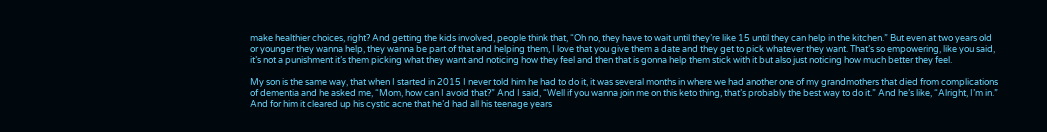make healthier choices, right? And getting the kids involved, people think that, “Oh no, they have to wait until they’re like 15 until they can help in the kitchen.” But even at two years old or younger they wanna help, they wanna be part of that and helping them, I love that you give them a date and they get to pick whatever they want. That’s so empowering, like you said, it’s not a punishment it’s them picking what they want and noticing how they feel and then that is gonna help them stick with it but also just noticing how much better they feel.

My son is the same way, that when I started in 2015 I never told him he had to do it, it was several months in where we had another one of my grandmothers that died from complications of dementia and he asked me, “Mom, how can I avoid that?” And I said, “Well if you wanna join me on this keto thing, that’s probably the best way to do it.” And he’s like, “Alright, I’m in.” And for him it cleared up his cystic acne that he’d had all his teenage years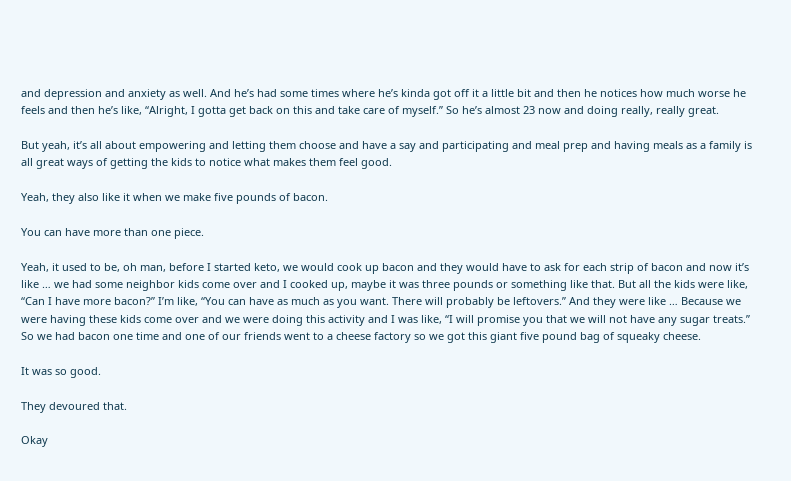and depression and anxiety as well. And he’s had some times where he’s kinda got off it a little bit and then he notices how much worse he feels and then he’s like, “Alright, I gotta get back on this and take care of myself.” So he’s almost 23 now and doing really, really great.

But yeah, it’s all about empowering and letting them choose and have a say and participating and meal prep and having meals as a family is all great ways of getting the kids to notice what makes them feel good.

Yeah, they also like it when we make five pounds of bacon.

You can have more than one piece.

Yeah, it used to be, oh man, before I started keto, we would cook up bacon and they would have to ask for each strip of bacon and now it’s like … we had some neighbor kids come over and I cooked up, maybe it was three pounds or something like that. But all the kids were like, “Can I have more bacon?” I’m like, “You can have as much as you want. There will probably be leftovers.” And they were like … Because we were having these kids come over and we were doing this activity and I was like, “I will promise you that we will not have any sugar treats.” So we had bacon one time and one of our friends went to a cheese factory so we got this giant five pound bag of squeaky cheese.

It was so good.

They devoured that.

Okay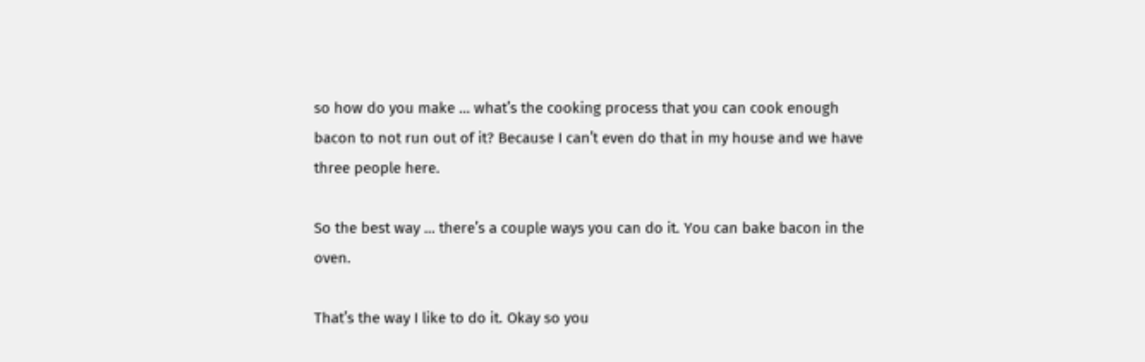so how do you make … what’s the cooking process that you can cook enough bacon to not run out of it? Because I can’t even do that in my house and we have three people here.

So the best way … there’s a couple ways you can do it. You can bake bacon in the oven.

That’s the way I like to do it. Okay so you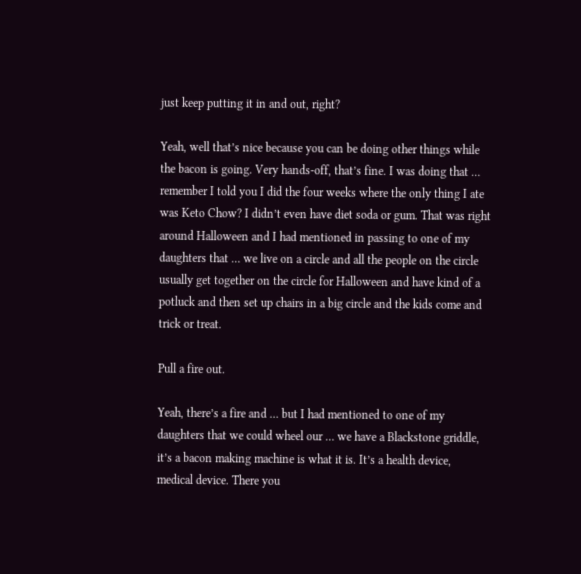just keep putting it in and out, right?

Yeah, well that’s nice because you can be doing other things while the bacon is going. Very hands-off, that’s fine. I was doing that … remember I told you I did the four weeks where the only thing I ate was Keto Chow? I didn’t even have diet soda or gum. That was right around Halloween and I had mentioned in passing to one of my daughters that … we live on a circle and all the people on the circle usually get together on the circle for Halloween and have kind of a potluck and then set up chairs in a big circle and the kids come and trick or treat.

Pull a fire out.

Yeah, there’s a fire and … but I had mentioned to one of my daughters that we could wheel our … we have a Blackstone griddle, it’s a bacon making machine is what it is. It’s a health device, medical device. There you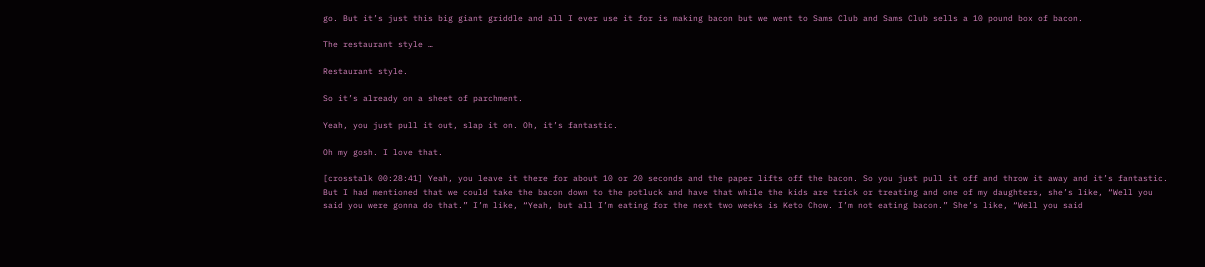go. But it’s just this big giant griddle and all I ever use it for is making bacon but we went to Sams Club and Sams Club sells a 10 pound box of bacon.

The restaurant style …

Restaurant style.

So it’s already on a sheet of parchment.

Yeah, you just pull it out, slap it on. Oh, it’s fantastic.

Oh my gosh. I love that.

[crosstalk 00:28:41] Yeah, you leave it there for about 10 or 20 seconds and the paper lifts off the bacon. So you just pull it off and throw it away and it’s fantastic. But I had mentioned that we could take the bacon down to the potluck and have that while the kids are trick or treating and one of my daughters, she’s like, “Well you said you were gonna do that.” I’m like, “Yeah, but all I’m eating for the next two weeks is Keto Chow. I’m not eating bacon.” She’s like, “Well you said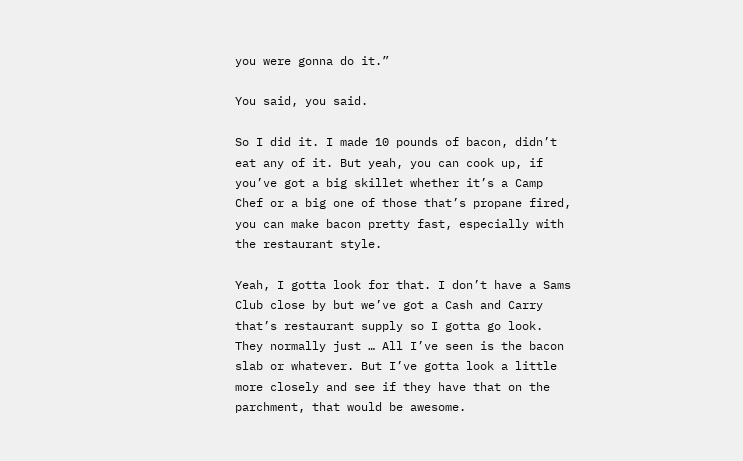you were gonna do it.”

You said, you said.

So I did it. I made 10 pounds of bacon, didn’t eat any of it. But yeah, you can cook up, if you’ve got a big skillet whether it’s a Camp Chef or a big one of those that’s propane fired, you can make bacon pretty fast, especially with the restaurant style.

Yeah, I gotta look for that. I don’t have a Sams Club close by but we’ve got a Cash and Carry that’s restaurant supply so I gotta go look. They normally just … All I’ve seen is the bacon slab or whatever. But I’ve gotta look a little more closely and see if they have that on the parchment, that would be awesome.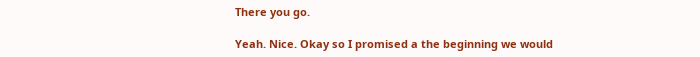There you go.

Yeah. Nice. Okay so I promised a the beginning we would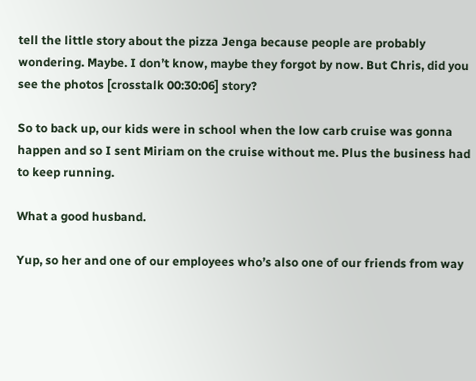tell the little story about the pizza Jenga because people are probably wondering. Maybe. I don’t know, maybe they forgot by now. But Chris, did you see the photos [crosstalk 00:30:06] story?

So to back up, our kids were in school when the low carb cruise was gonna happen and so I sent Miriam on the cruise without me. Plus the business had to keep running.

What a good husband.

Yup, so her and one of our employees who’s also one of our friends from way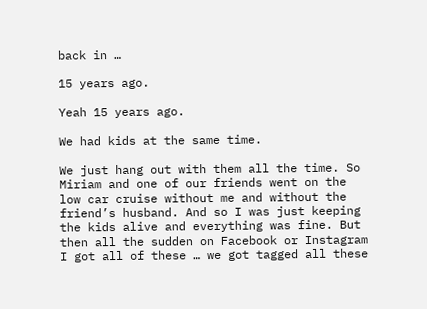back in …

15 years ago.

Yeah 15 years ago.

We had kids at the same time.

We just hang out with them all the time. So Miriam and one of our friends went on the low car cruise without me and without the friend’s husband. And so I was just keeping the kids alive and everything was fine. But then all the sudden on Facebook or Instagram I got all of these … we got tagged all these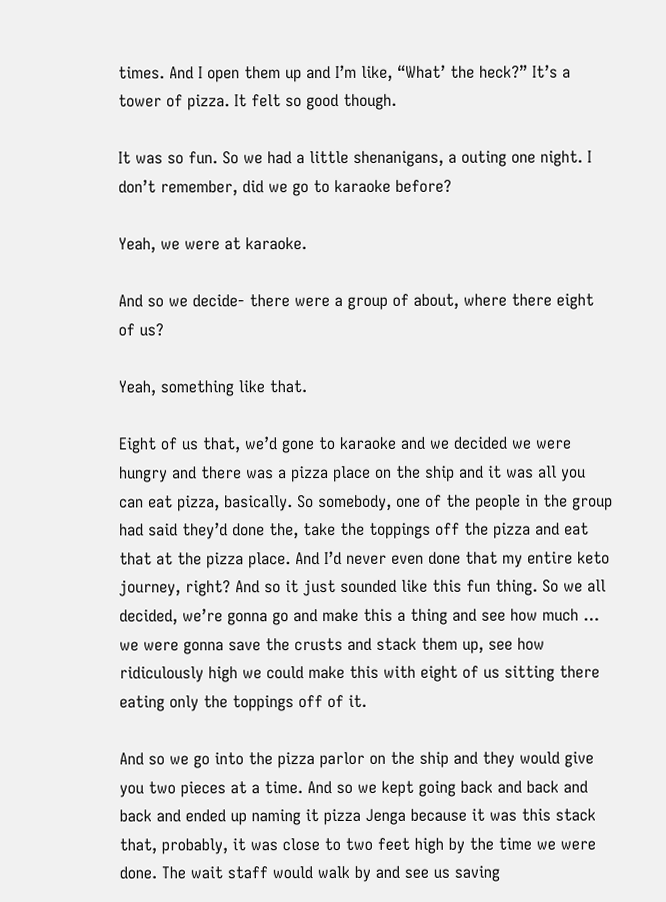times. And I open them up and I’m like, “What’ the heck?” It’s a tower of pizza. It felt so good though.

It was so fun. So we had a little shenanigans, a outing one night. I don’t remember, did we go to karaoke before?

Yeah, we were at karaoke.

And so we decide- there were a group of about, where there eight of us?

Yeah, something like that.

Eight of us that, we’d gone to karaoke and we decided we were hungry and there was a pizza place on the ship and it was all you can eat pizza, basically. So somebody, one of the people in the group had said they’d done the, take the toppings off the pizza and eat that at the pizza place. And I’d never even done that my entire keto journey, right? And so it just sounded like this fun thing. So we all decided, we’re gonna go and make this a thing and see how much … we were gonna save the crusts and stack them up, see how ridiculously high we could make this with eight of us sitting there eating only the toppings off of it.

And so we go into the pizza parlor on the ship and they would give you two pieces at a time. And so we kept going back and back and back and ended up naming it pizza Jenga because it was this stack that, probably, it was close to two feet high by the time we were done. The wait staff would walk by and see us saving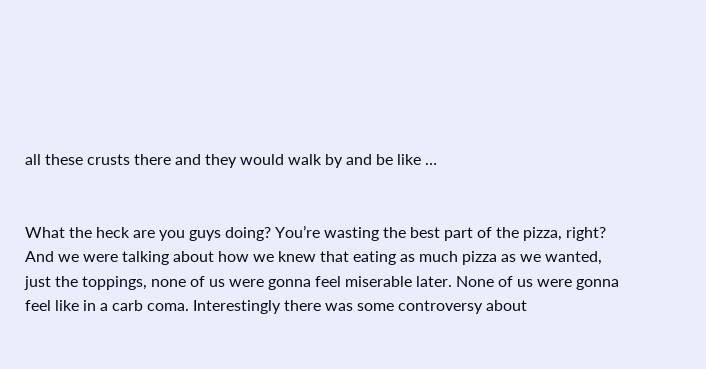all these crusts there and they would walk by and be like …


What the heck are you guys doing? You’re wasting the best part of the pizza, right? And we were talking about how we knew that eating as much pizza as we wanted, just the toppings, none of us were gonna feel miserable later. None of us were gonna feel like in a carb coma. Interestingly there was some controversy about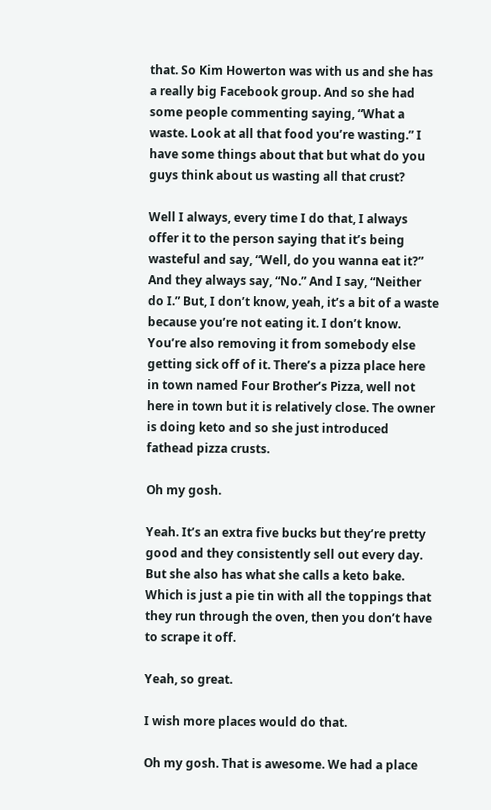that. So Kim Howerton was with us and she has a really big Facebook group. And so she had some people commenting saying, “What a waste. Look at all that food you’re wasting.” I have some things about that but what do you guys think about us wasting all that crust?

Well I always, every time I do that, I always offer it to the person saying that it’s being wasteful and say, “Well, do you wanna eat it?” And they always say, “No.” And I say, “Neither do I.” But, I don’t know, yeah, it’s a bit of a waste because you’re not eating it. I don’t know. You’re also removing it from somebody else getting sick off of it. There’s a pizza place here in town named Four Brother’s Pizza, well not here in town but it is relatively close. The owner is doing keto and so she just introduced fathead pizza crusts.

Oh my gosh.

Yeah. It’s an extra five bucks but they’re pretty good and they consistently sell out every day. But she also has what she calls a keto bake. Which is just a pie tin with all the toppings that they run through the oven, then you don’t have to scrape it off.

Yeah, so great.

I wish more places would do that.

Oh my gosh. That is awesome. We had a place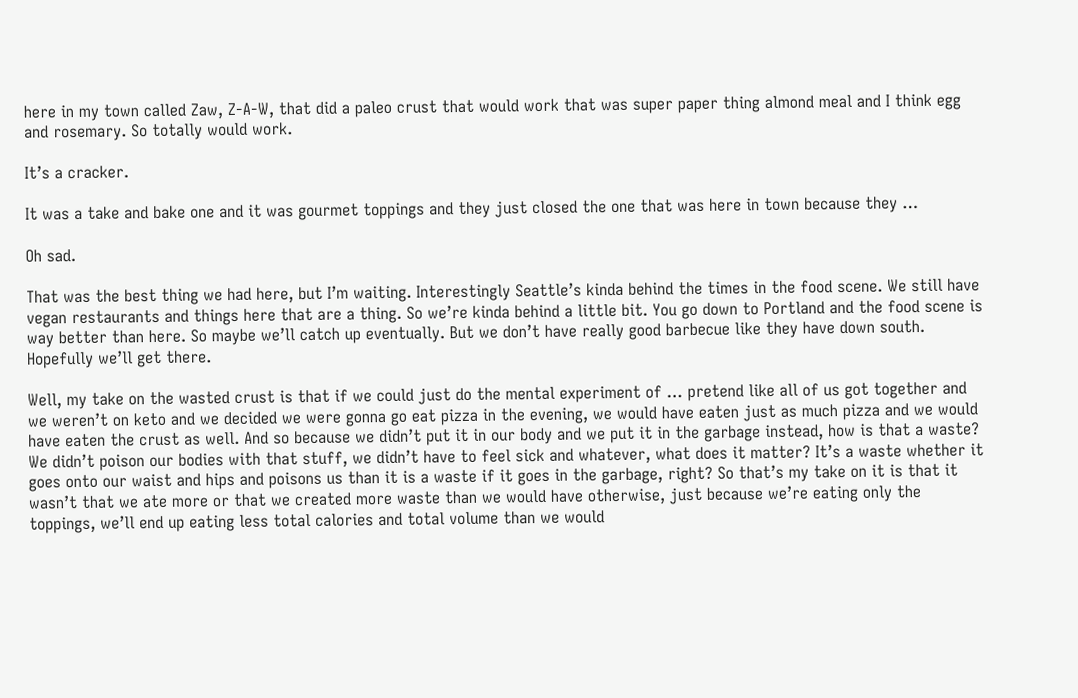here in my town called Zaw, Z-A-W, that did a paleo crust that would work that was super paper thing almond meal and I think egg and rosemary. So totally would work.

It’s a cracker.

It was a take and bake one and it was gourmet toppings and they just closed the one that was here in town because they …

Oh sad.

That was the best thing we had here, but I’m waiting. Interestingly Seattle’s kinda behind the times in the food scene. We still have vegan restaurants and things here that are a thing. So we’re kinda behind a little bit. You go down to Portland and the food scene is way better than here. So maybe we’ll catch up eventually. But we don’t have really good barbecue like they have down south. Hopefully we’ll get there.

Well, my take on the wasted crust is that if we could just do the mental experiment of … pretend like all of us got together and we weren’t on keto and we decided we were gonna go eat pizza in the evening, we would have eaten just as much pizza and we would have eaten the crust as well. And so because we didn’t put it in our body and we put it in the garbage instead, how is that a waste? We didn’t poison our bodies with that stuff, we didn’t have to feel sick and whatever, what does it matter? It’s a waste whether it goes onto our waist and hips and poisons us than it is a waste if it goes in the garbage, right? So that’s my take on it is that it wasn’t that we ate more or that we created more waste than we would have otherwise, just because we’re eating only the toppings, we’ll end up eating less total calories and total volume than we would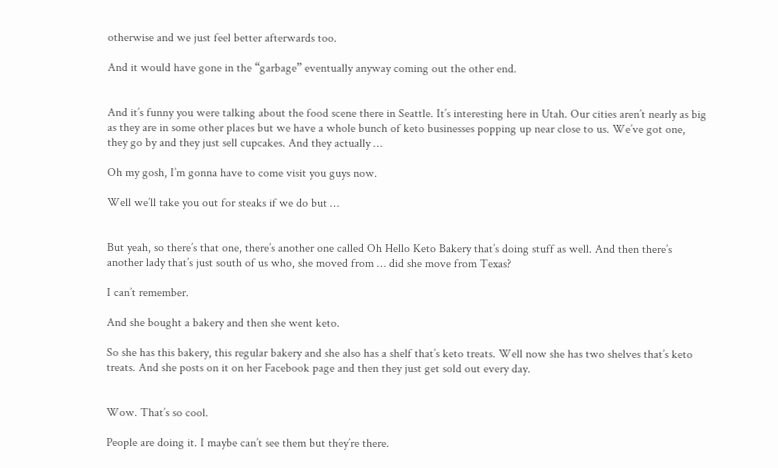otherwise and we just feel better afterwards too.

And it would have gone in the “garbage” eventually anyway coming out the other end.


And it’s funny you were talking about the food scene there in Seattle. It’s interesting here in Utah. Our cities aren’t nearly as big as they are in some other places but we have a whole bunch of keto businesses popping up near close to us. We’ve got one, they go by and they just sell cupcakes. And they actually …

Oh my gosh, I’m gonna have to come visit you guys now.

Well we’ll take you out for steaks if we do but …


But yeah, so there’s that one, there’s another one called Oh Hello Keto Bakery that’s doing stuff as well. And then there’s another lady that’s just south of us who, she moved from … did she move from Texas?

I can’t remember.

And she bought a bakery and then she went keto.

So she has this bakery, this regular bakery and she also has a shelf that’s keto treats. Well now she has two shelves that’s keto treats. And she posts on it on her Facebook page and then they just get sold out every day.


Wow. That’s so cool.

People are doing it. I maybe can’t see them but they’re there.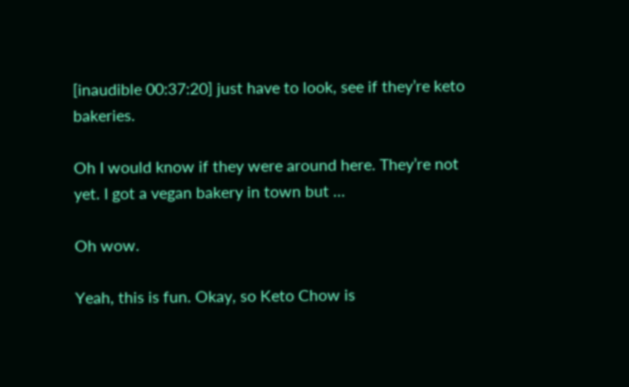[inaudible 00:37:20] just have to look, see if they’re keto bakeries.

Oh I would know if they were around here. They’re not yet. I got a vegan bakery in town but …

Oh wow.

Yeah, this is fun. Okay, so Keto Chow is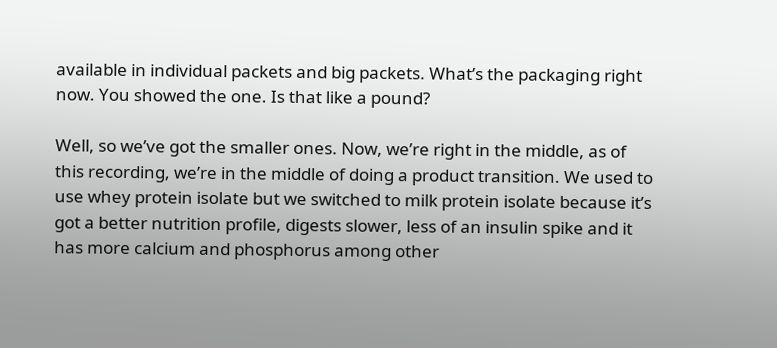available in individual packets and big packets. What’s the packaging right now. You showed the one. Is that like a pound?

Well, so we’ve got the smaller ones. Now, we’re right in the middle, as of this recording, we’re in the middle of doing a product transition. We used to use whey protein isolate but we switched to milk protein isolate because it’s got a better nutrition profile, digests slower, less of an insulin spike and it has more calcium and phosphorus among other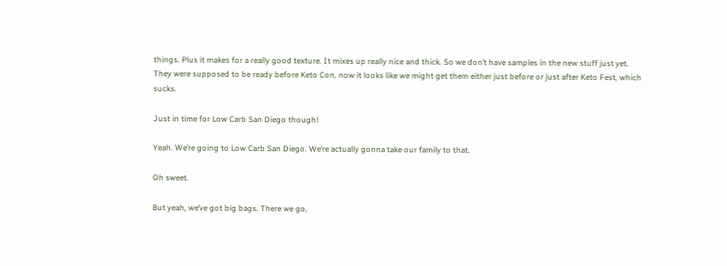things. Plus it makes for a really good texture. It mixes up really nice and thick. So we don’t have samples in the new stuff just yet. They were supposed to be ready before Keto Con, now it looks like we might get them either just before or just after Keto Fest, which sucks.

Just in time for Low Carb San Diego though!

Yeah. We’re going to Low Carb San Diego. We’re actually gonna take our family to that.

Oh sweet.

But yeah, we’ve got big bags. There we go,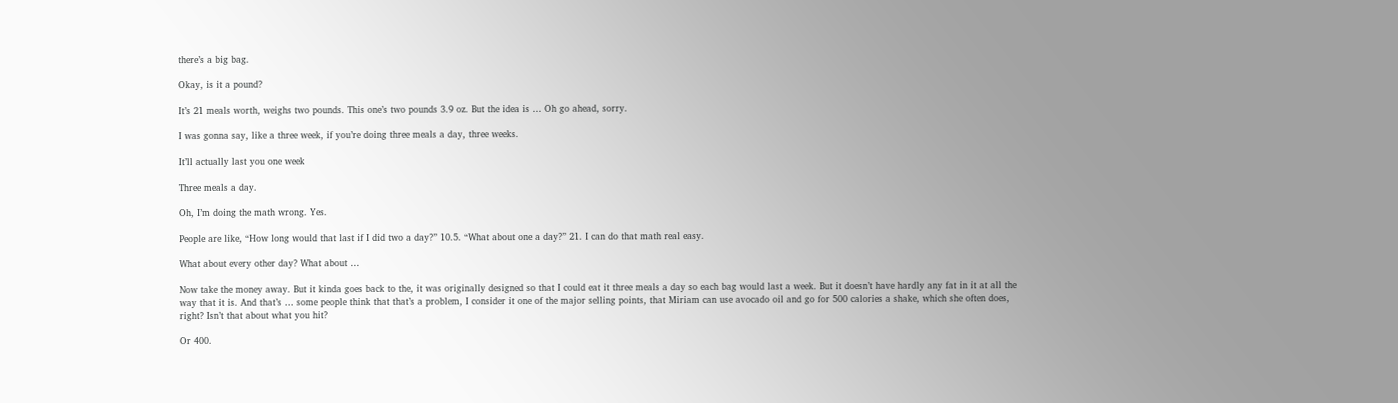there’s a big bag.

Okay, is it a pound?

It’s 21 meals worth, weighs two pounds. This one’s two pounds 3.9 oz. But the idea is … Oh go ahead, sorry.

I was gonna say, like a three week, if you’re doing three meals a day, three weeks.

It’ll actually last you one week

Three meals a day.

Oh, I’m doing the math wrong. Yes.

People are like, “How long would that last if I did two a day?” 10.5. “What about one a day?” 21. I can do that math real easy.

What about every other day? What about …

Now take the money away. But it kinda goes back to the, it was originally designed so that I could eat it three meals a day so each bag would last a week. But it doesn’t have hardly any fat in it at all the way that it is. And that’s … some people think that that’s a problem, I consider it one of the major selling points, that Miriam can use avocado oil and go for 500 calories a shake, which she often does, right? Isn’t that about what you hit?

Or 400.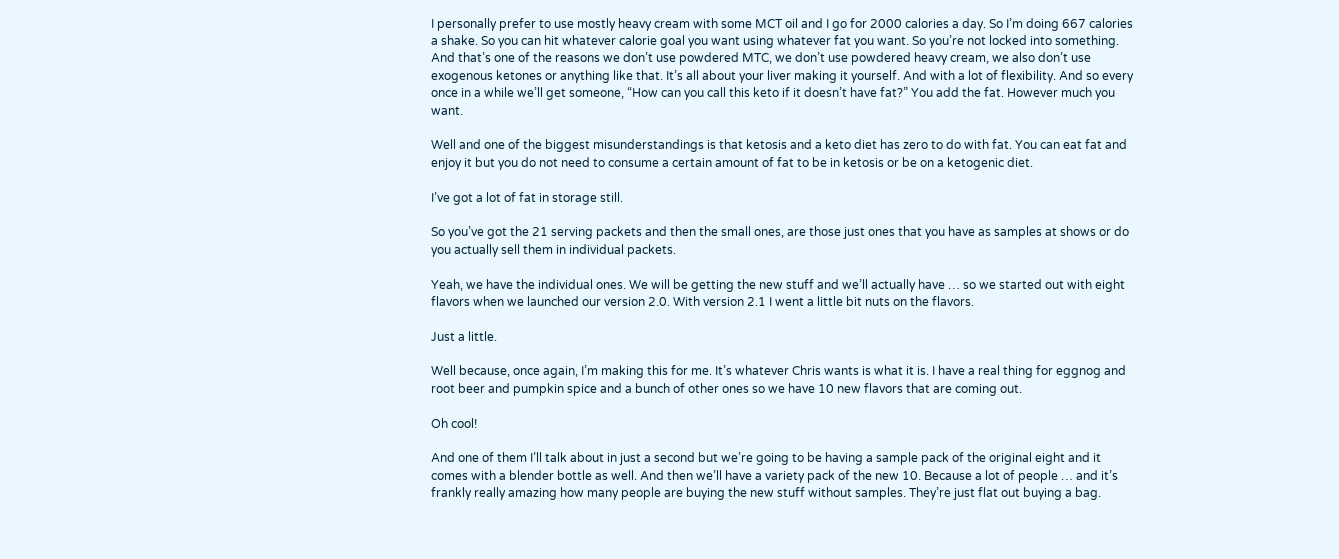I personally prefer to use mostly heavy cream with some MCT oil and I go for 2000 calories a day. So I’m doing 667 calories a shake. So you can hit whatever calorie goal you want using whatever fat you want. So you’re not locked into something. And that’s one of the reasons we don’t use powdered MTC, we don’t use powdered heavy cream, we also don’t use exogenous ketones or anything like that. It’s all about your liver making it yourself. And with a lot of flexibility. And so every once in a while we’ll get someone, “How can you call this keto if it doesn’t have fat?” You add the fat. However much you want.

Well and one of the biggest misunderstandings is that ketosis and a keto diet has zero to do with fat. You can eat fat and enjoy it but you do not need to consume a certain amount of fat to be in ketosis or be on a ketogenic diet.

I’ve got a lot of fat in storage still.

So you’ve got the 21 serving packets and then the small ones, are those just ones that you have as samples at shows or do you actually sell them in individual packets.

Yeah, we have the individual ones. We will be getting the new stuff and we’ll actually have … so we started out with eight flavors when we launched our version 2.0. With version 2.1 I went a little bit nuts on the flavors.

Just a little.

Well because, once again, I’m making this for me. It’s whatever Chris wants is what it is. I have a real thing for eggnog and root beer and pumpkin spice and a bunch of other ones so we have 10 new flavors that are coming out.

Oh cool!

And one of them I’ll talk about in just a second but we’re going to be having a sample pack of the original eight and it comes with a blender bottle as well. And then we’ll have a variety pack of the new 10. Because a lot of people … and it’s frankly really amazing how many people are buying the new stuff without samples. They’re just flat out buying a bag.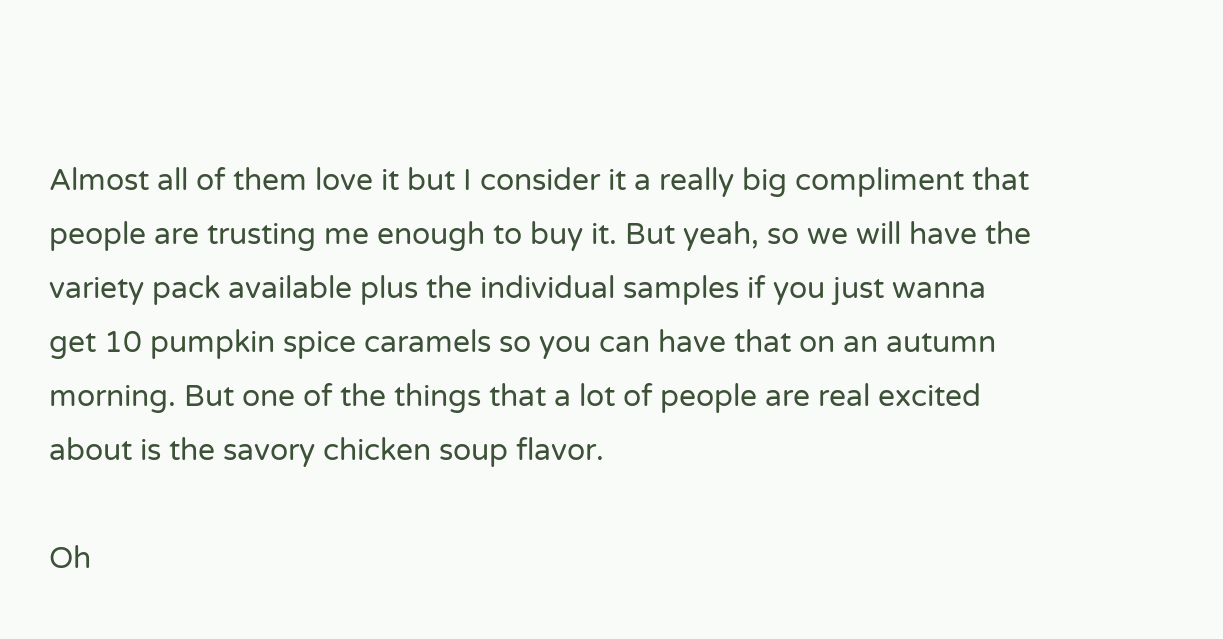Almost all of them love it but I consider it a really big compliment that people are trusting me enough to buy it. But yeah, so we will have the variety pack available plus the individual samples if you just wanna get 10 pumpkin spice caramels so you can have that on an autumn morning. But one of the things that a lot of people are real excited about is the savory chicken soup flavor.

Oh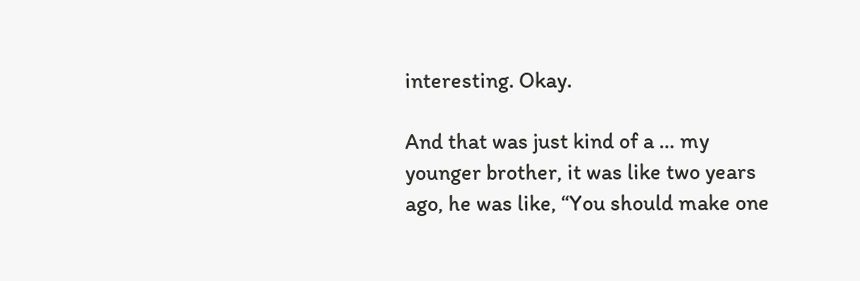interesting. Okay.

And that was just kind of a … my younger brother, it was like two years ago, he was like, “You should make one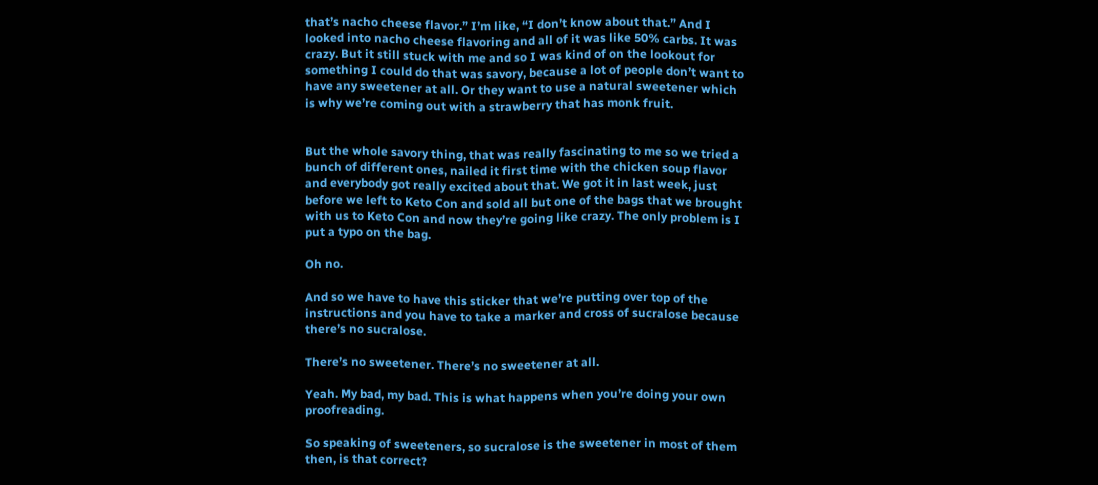that’s nacho cheese flavor.” I’m like, “I don’t know about that.” And I looked into nacho cheese flavoring and all of it was like 50% carbs. It was crazy. But it still stuck with me and so I was kind of on the lookout for something I could do that was savory, because a lot of people don’t want to have any sweetener at all. Or they want to use a natural sweetener which is why we’re coming out with a strawberry that has monk fruit.


But the whole savory thing, that was really fascinating to me so we tried a bunch of different ones, nailed it first time with the chicken soup flavor and everybody got really excited about that. We got it in last week, just before we left to Keto Con and sold all but one of the bags that we brought with us to Keto Con and now they’re going like crazy. The only problem is I put a typo on the bag.

Oh no.

And so we have to have this sticker that we’re putting over top of the instructions and you have to take a marker and cross of sucralose because there’s no sucralose.

There’s no sweetener. There’s no sweetener at all.

Yeah. My bad, my bad. This is what happens when you’re doing your own proofreading.

So speaking of sweeteners, so sucralose is the sweetener in most of them then, is that correct?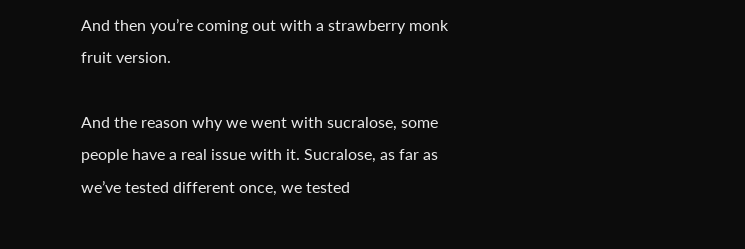And then you’re coming out with a strawberry monk fruit version.

And the reason why we went with sucralose, some people have a real issue with it. Sucralose, as far as we’ve tested different once, we tested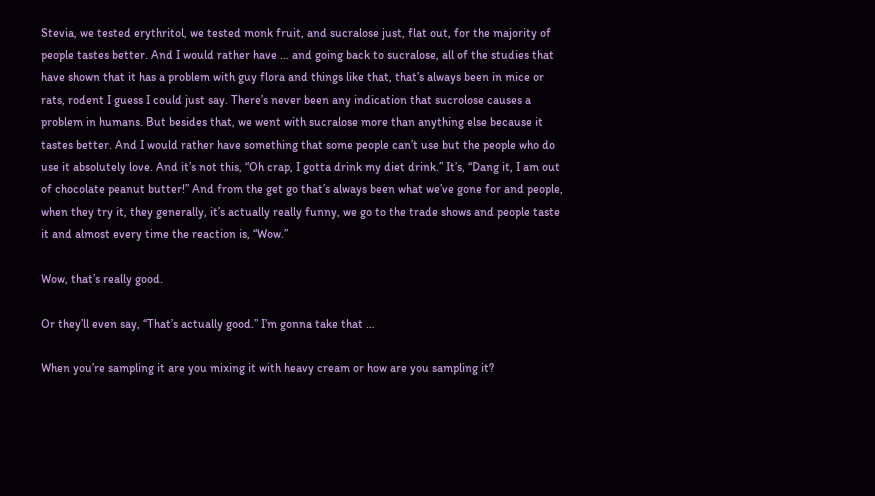Stevia, we tested erythritol, we tested monk fruit, and sucralose just, flat out, for the majority of people tastes better. And I would rather have … and going back to sucralose, all of the studies that have shown that it has a problem with guy flora and things like that, that’s always been in mice or rats, rodent I guess I could just say. There’s never been any indication that sucrolose causes a problem in humans. But besides that, we went with sucralose more than anything else because it tastes better. And I would rather have something that some people can’t use but the people who do use it absolutely love. And it’s not this, “Oh crap, I gotta drink my diet drink.” It’s, “Dang it, I am out of chocolate peanut butter!” And from the get go that’s always been what we’ve gone for and people, when they try it, they generally, it’s actually really funny, we go to the trade shows and people taste it and almost every time the reaction is, “Wow.”

Wow, that’s really good.

Or they’ll even say, “That’s actually good.” I’m gonna take that …

When you’re sampling it are you mixing it with heavy cream or how are you sampling it?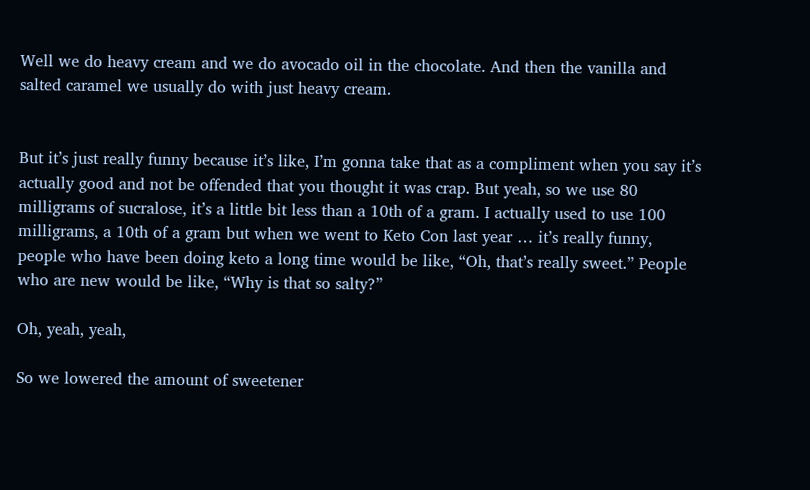Well we do heavy cream and we do avocado oil in the chocolate. And then the vanilla and salted caramel we usually do with just heavy cream.


But it’s just really funny because it’s like, I’m gonna take that as a compliment when you say it’s actually good and not be offended that you thought it was crap. But yeah, so we use 80 milligrams of sucralose, it’s a little bit less than a 10th of a gram. I actually used to use 100 milligrams, a 10th of a gram but when we went to Keto Con last year … it’s really funny, people who have been doing keto a long time would be like, “Oh, that’s really sweet.” People who are new would be like, “Why is that so salty?”

Oh, yeah, yeah,

So we lowered the amount of sweetener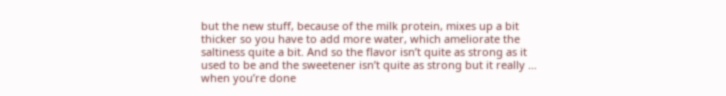but the new stuff, because of the milk protein, mixes up a bit thicker so you have to add more water, which ameliorate the saltiness quite a bit. And so the flavor isn’t quite as strong as it used to be and the sweetener isn’t quite as strong but it really … when you’re done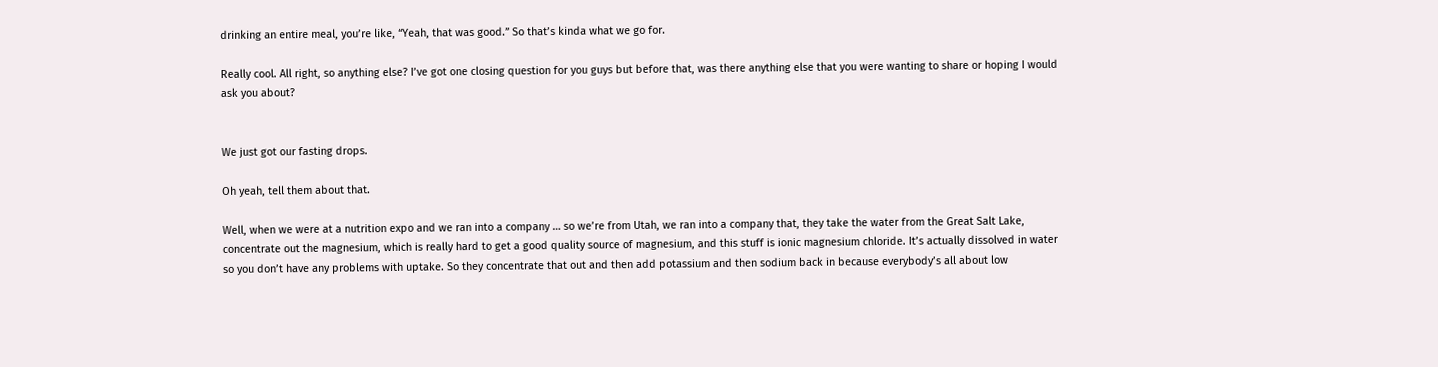drinking an entire meal, you’re like, “Yeah, that was good.” So that’s kinda what we go for.

Really cool. All right, so anything else? I’ve got one closing question for you guys but before that, was there anything else that you were wanting to share or hoping I would ask you about?


We just got our fasting drops.

Oh yeah, tell them about that.

Well, when we were at a nutrition expo and we ran into a company … so we’re from Utah, we ran into a company that, they take the water from the Great Salt Lake, concentrate out the magnesium, which is really hard to get a good quality source of magnesium, and this stuff is ionic magnesium chloride. It’s actually dissolved in water so you don’t have any problems with uptake. So they concentrate that out and then add potassium and then sodium back in because everybody’s all about low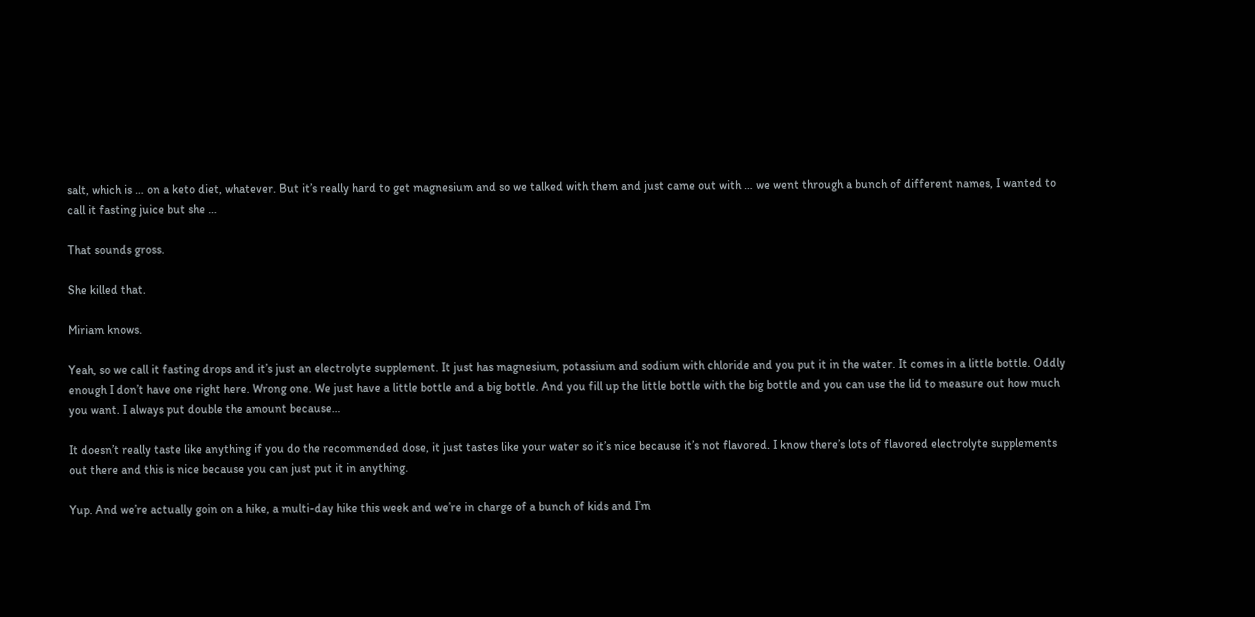salt, which is … on a keto diet, whatever. But it’s really hard to get magnesium and so we talked with them and just came out with … we went through a bunch of different names, I wanted to call it fasting juice but she …

That sounds gross.

She killed that.

Miriam knows.

Yeah, so we call it fasting drops and it’s just an electrolyte supplement. It just has magnesium, potassium and sodium with chloride and you put it in the water. It comes in a little bottle. Oddly enough I don’t have one right here. Wrong one. We just have a little bottle and a big bottle. And you fill up the little bottle with the big bottle and you can use the lid to measure out how much you want. I always put double the amount because…

It doesn’t really taste like anything if you do the recommended dose, it just tastes like your water so it’s nice because it’s not flavored. I know there’s lots of flavored electrolyte supplements out there and this is nice because you can just put it in anything.

Yup. And we’re actually goin on a hike, a multi-day hike this week and we’re in charge of a bunch of kids and I’m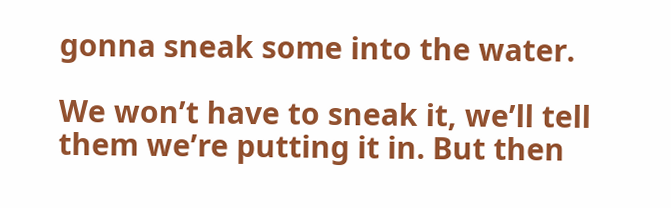gonna sneak some into the water.

We won’t have to sneak it, we’ll tell them we’re putting it in. But then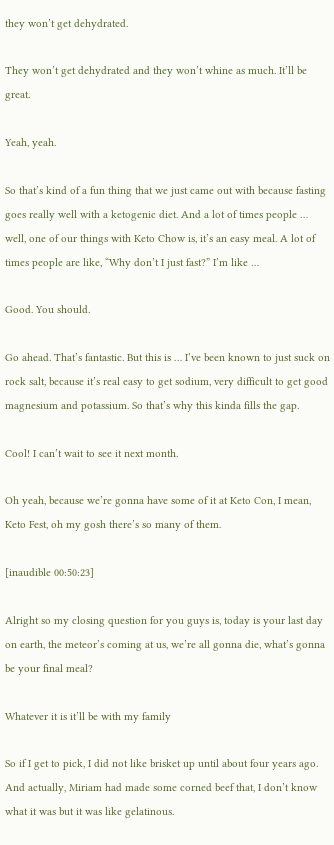they won’t get dehydrated.

They won’t get dehydrated and they won’t whine as much. It’ll be great.

Yeah, yeah.

So that’s kind of a fun thing that we just came out with because fasting goes really well with a ketogenic diet. And a lot of times people … well, one of our things with Keto Chow is, it’s an easy meal. A lot of times people are like, “Why don’t I just fast?” I’m like …

Good. You should.

Go ahead. That’s fantastic. But this is … I’ve been known to just suck on rock salt, because it’s real easy to get sodium, very difficult to get good magnesium and potassium. So that’s why this kinda fills the gap.

Cool! I can’t wait to see it next month.

Oh yeah, because we’re gonna have some of it at Keto Con, I mean, Keto Fest, oh my gosh there’s so many of them.

[inaudible 00:50:23]

Alright so my closing question for you guys is, today is your last day on earth, the meteor’s coming at us, we’re all gonna die, what’s gonna be your final meal?

Whatever it is it’ll be with my family

So if I get to pick, I did not like brisket up until about four years ago. And actually, Miriam had made some corned beef that, I don’t know what it was but it was like gelatinous.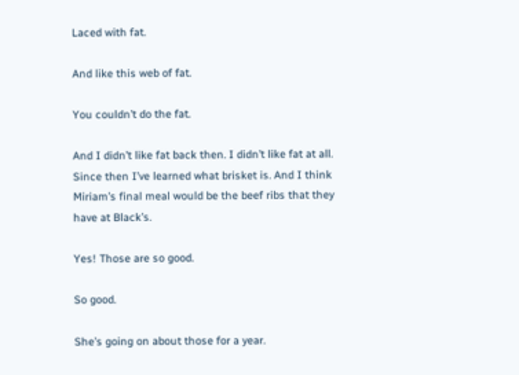Laced with fat.

And like this web of fat.

You couldn’t do the fat.

And I didn’t like fat back then. I didn’t like fat at all. Since then I’ve learned what brisket is. And I think Miriam’s final meal would be the beef ribs that they have at Black’s.

Yes! Those are so good.

So good.

She’s going on about those for a year.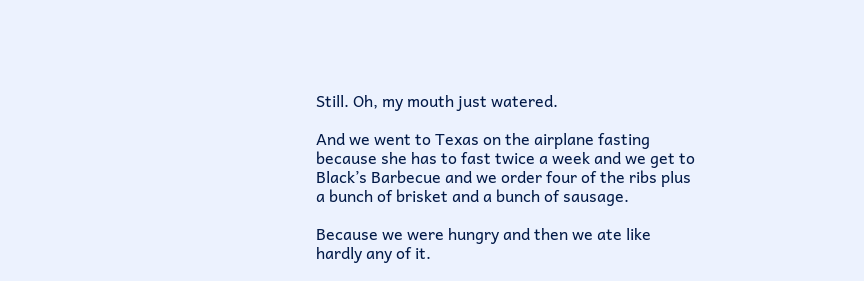Still. Oh, my mouth just watered.

And we went to Texas on the airplane fasting because she has to fast twice a week and we get to Black’s Barbecue and we order four of the ribs plus a bunch of brisket and a bunch of sausage.

Because we were hungry and then we ate like hardly any of it.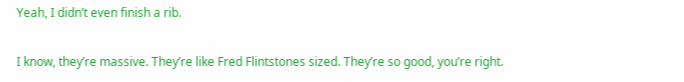Yeah, I didn’t even finish a rib.

I know, they’re massive. They’re like Fred Flintstones sized. They’re so good, you’re right.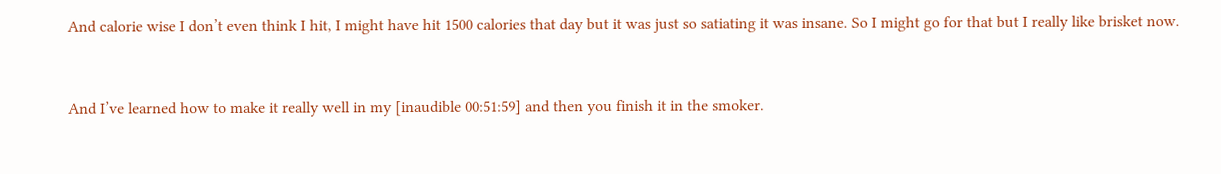And calorie wise I don’t even think I hit, I might have hit 1500 calories that day but it was just so satiating it was insane. So I might go for that but I really like brisket now.


And I’ve learned how to make it really well in my [inaudible 00:51:59] and then you finish it in the smoker.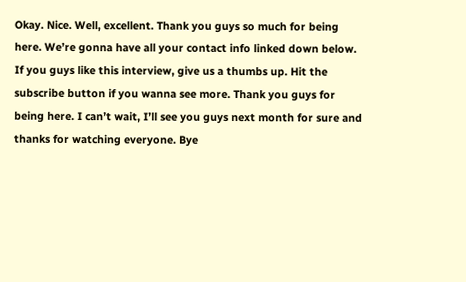Okay. Nice. Well, excellent. Thank you guys so much for being here. We’re gonna have all your contact info linked down below. If you guys like this interview, give us a thumbs up. Hit the subscribe button if you wanna see more. Thank you guys for being here. I can’t wait, I’ll see you guys next month for sure and thanks for watching everyone. Bye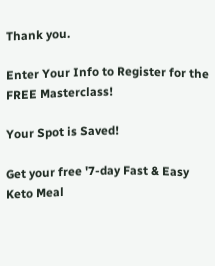Thank you.

Enter Your Info to Register for the FREE Masterclass!

Your Spot is Saved!

Get your free '7-day Fast & Easy Keto Meal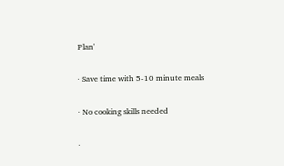Plan'

· Save time with 5-10 minute meals

· No cooking skills needed

·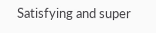Satisfying and super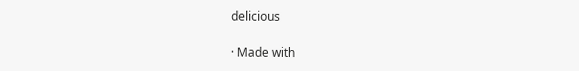delicious

· Made with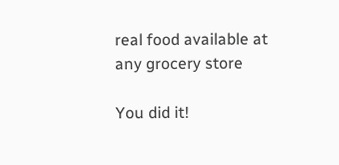real food available at any grocery store

You did it!